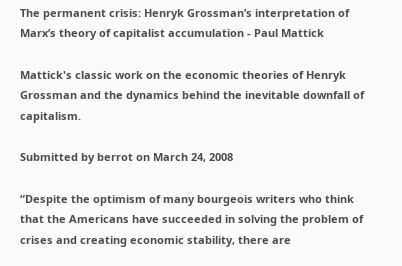The permanent crisis: Henryk Grossman’s interpretation of Marx’s theory of capitalist accumulation - Paul Mattick

Mattick's classic work on the economic theories of Henryk Grossman and the dynamics behind the inevitable downfall of capitalism.

Submitted by berrot on March 24, 2008

“Despite the optimism of many bourgeois writers who think that the Americans have succeeded in solving the problem of crises and creating economic stability, there are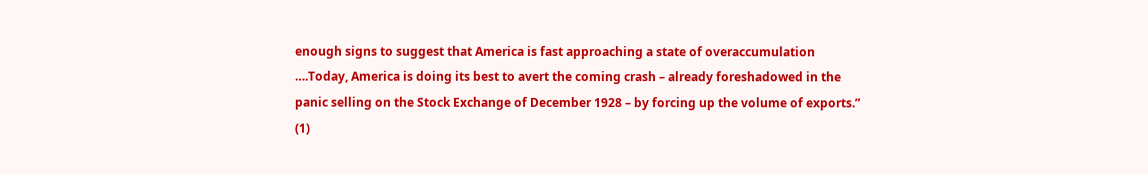enough signs to suggest that America is fast approaching a state of overaccumulation ….Today, America is doing its best to avert the coming crash – already foreshadowed in the panic selling on the Stock Exchange of December 1928 – by forcing up the volume of exports.” (1)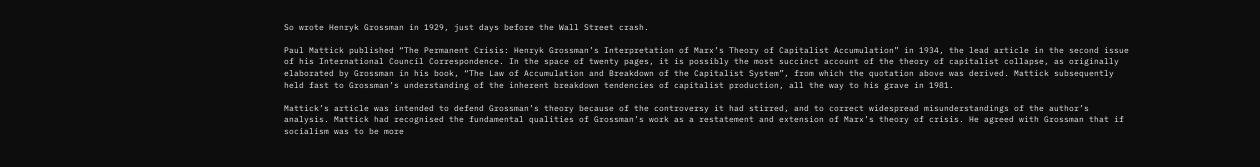So wrote Henryk Grossman in 1929, just days before the Wall Street crash.

Paul Mattick published “The Permanent Crisis: Henryk Grossman’s Interpretation of Marx’s Theory of Capitalist Accumulation” in 1934, the lead article in the second issue of his International Council Correspondence. In the space of twenty pages, it is possibly the most succinct account of the theory of capitalist collapse, as originally elaborated by Grossman in his book, “The Law of Accumulation and Breakdown of the Capitalist System”, from which the quotation above was derived. Mattick subsequently held fast to Grossman’s understanding of the inherent breakdown tendencies of capitalist production, all the way to his grave in 1981.

Mattick’s article was intended to defend Grossman’s theory because of the controversy it had stirred, and to correct widespread misunderstandings of the author’s analysis. Mattick had recognised the fundamental qualities of Grossman’s work as a restatement and extension of Marx’s theory of crisis. He agreed with Grossman that if socialism was to be more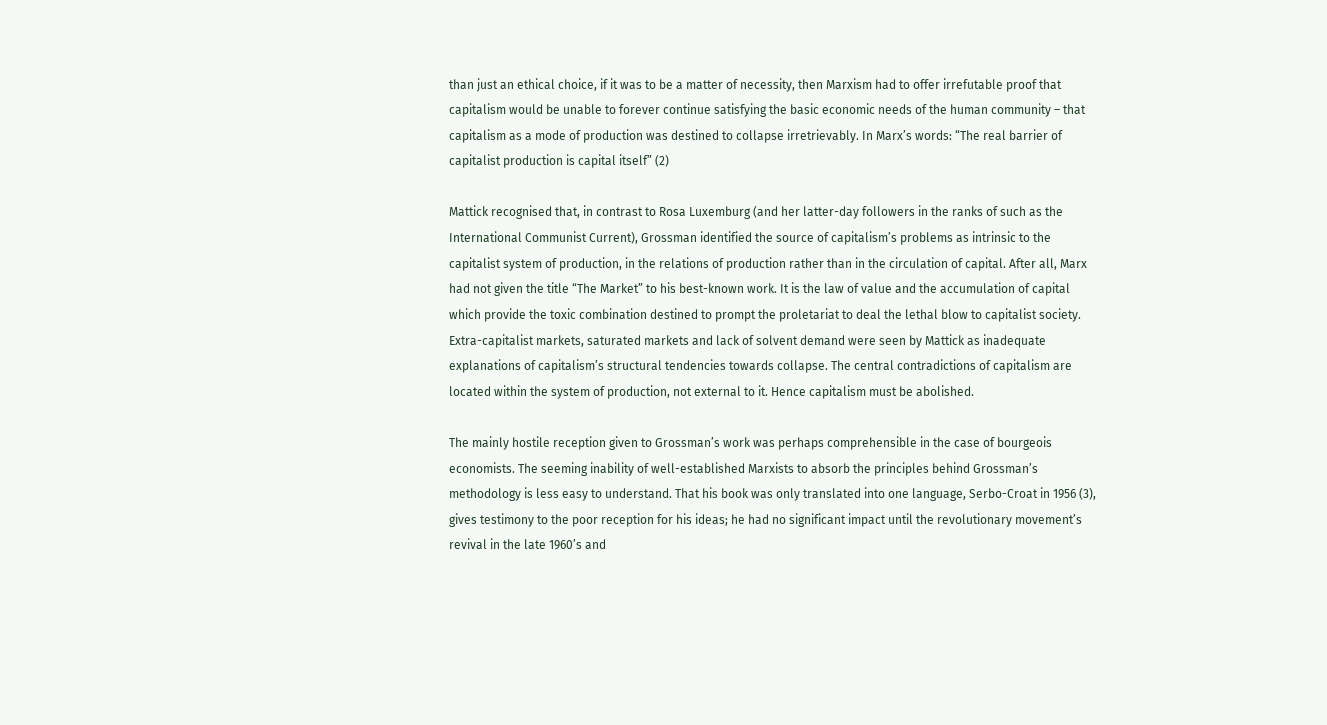than just an ethical choice, if it was to be a matter of necessity, then Marxism had to offer irrefutable proof that capitalism would be unable to forever continue satisfying the basic economic needs of the human community – that capitalism as a mode of production was destined to collapse irretrievably. In Marx’s words: “The real barrier of capitalist production is capital itself” (2)

Mattick recognised that, in contrast to Rosa Luxemburg (and her latter-day followers in the ranks of such as the International Communist Current), Grossman identified the source of capitalism’s problems as intrinsic to the capitalist system of production, in the relations of production rather than in the circulation of capital. After all, Marx had not given the title “The Market” to his best-known work. It is the law of value and the accumulation of capital which provide the toxic combination destined to prompt the proletariat to deal the lethal blow to capitalist society. Extra-capitalist markets, saturated markets and lack of solvent demand were seen by Mattick as inadequate explanations of capitalism’s structural tendencies towards collapse. The central contradictions of capitalism are located within the system of production, not external to it. Hence capitalism must be abolished.

The mainly hostile reception given to Grossman’s work was perhaps comprehensible in the case of bourgeois economists. The seeming inability of well-established Marxists to absorb the principles behind Grossman’s methodology is less easy to understand. That his book was only translated into one language, Serbo-Croat in 1956 (3), gives testimony to the poor reception for his ideas; he had no significant impact until the revolutionary movement’s revival in the late 1960’s and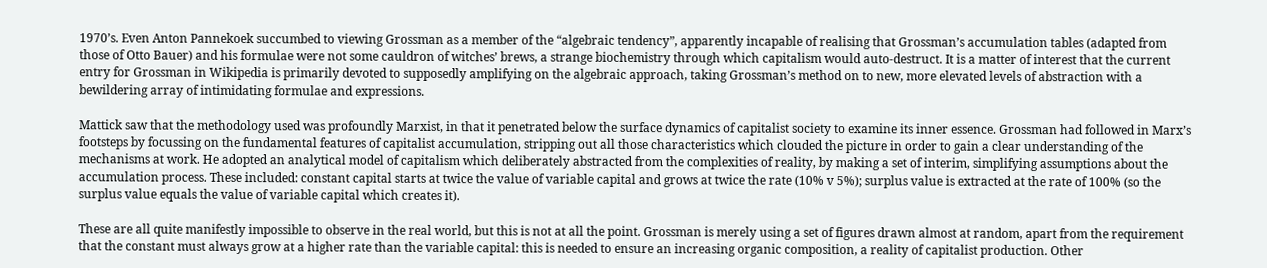1970’s. Even Anton Pannekoek succumbed to viewing Grossman as a member of the “algebraic tendency”, apparently incapable of realising that Grossman’s accumulation tables (adapted from those of Otto Bauer) and his formulae were not some cauldron of witches’ brews, a strange biochemistry through which capitalism would auto-destruct. It is a matter of interest that the current entry for Grossman in Wikipedia is primarily devoted to supposedly amplifying on the algebraic approach, taking Grossman’s method on to new, more elevated levels of abstraction with a bewildering array of intimidating formulae and expressions.

Mattick saw that the methodology used was profoundly Marxist, in that it penetrated below the surface dynamics of capitalist society to examine its inner essence. Grossman had followed in Marx’s footsteps by focussing on the fundamental features of capitalist accumulation, stripping out all those characteristics which clouded the picture in order to gain a clear understanding of the mechanisms at work. He adopted an analytical model of capitalism which deliberately abstracted from the complexities of reality, by making a set of interim, simplifying assumptions about the accumulation process. These included: constant capital starts at twice the value of variable capital and grows at twice the rate (10% v 5%); surplus value is extracted at the rate of 100% (so the surplus value equals the value of variable capital which creates it).

These are all quite manifestly impossible to observe in the real world, but this is not at all the point. Grossman is merely using a set of figures drawn almost at random, apart from the requirement that the constant must always grow at a higher rate than the variable capital: this is needed to ensure an increasing organic composition, a reality of capitalist production. Other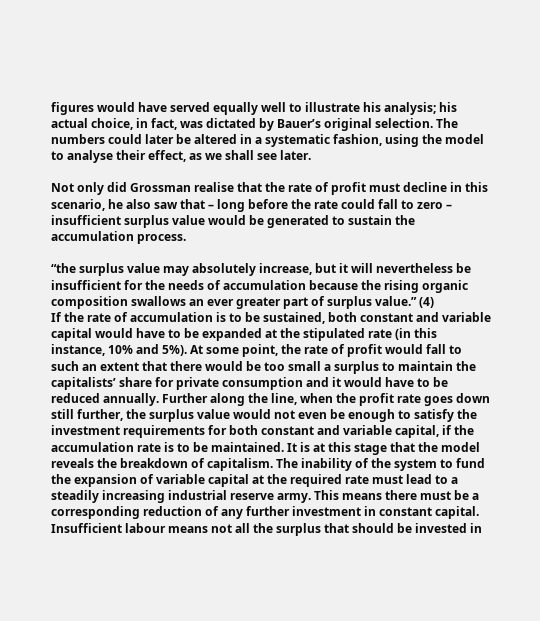figures would have served equally well to illustrate his analysis; his actual choice, in fact, was dictated by Bauer’s original selection. The numbers could later be altered in a systematic fashion, using the model to analyse their effect, as we shall see later.

Not only did Grossman realise that the rate of profit must decline in this scenario, he also saw that – long before the rate could fall to zero – insufficient surplus value would be generated to sustain the accumulation process.

“the surplus value may absolutely increase, but it will nevertheless be insufficient for the needs of accumulation because the rising organic composition swallows an ever greater part of surplus value.” (4)
If the rate of accumulation is to be sustained, both constant and variable capital would have to be expanded at the stipulated rate (in this instance, 10% and 5%). At some point, the rate of profit would fall to such an extent that there would be too small a surplus to maintain the capitalists’ share for private consumption and it would have to be reduced annually. Further along the line, when the profit rate goes down still further, the surplus value would not even be enough to satisfy the investment requirements for both constant and variable capital, if the accumulation rate is to be maintained. It is at this stage that the model reveals the breakdown of capitalism. The inability of the system to fund the expansion of variable capital at the required rate must lead to a steadily increasing industrial reserve army. This means there must be a corresponding reduction of any further investment in constant capital. Insufficient labour means not all the surplus that should be invested in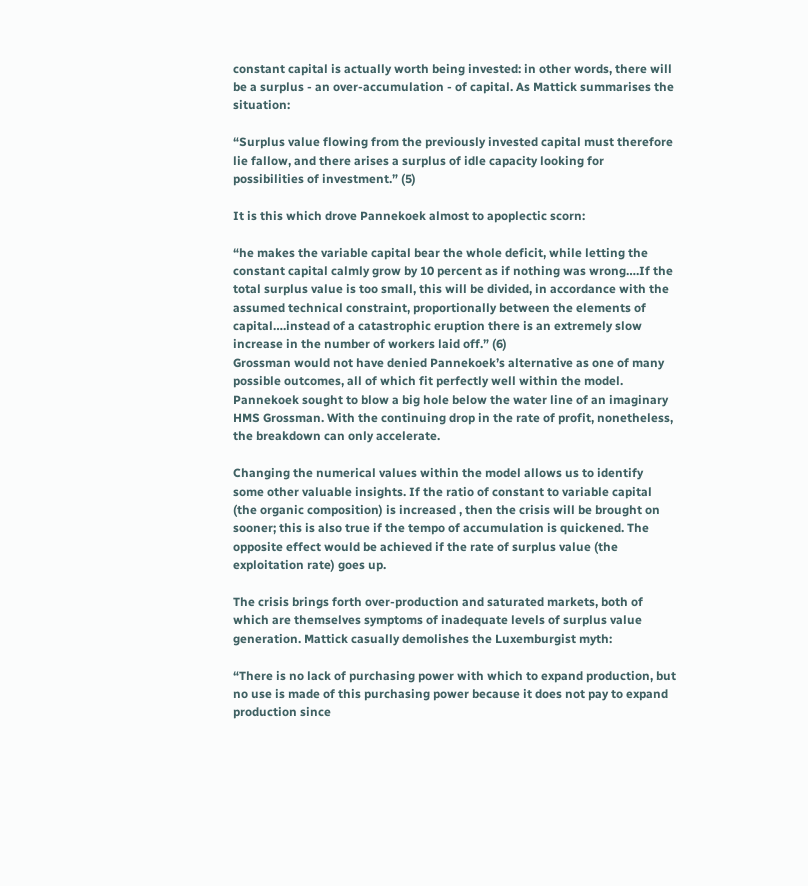constant capital is actually worth being invested: in other words, there will be a surplus - an over-accumulation - of capital. As Mattick summarises the situation:

“Surplus value flowing from the previously invested capital must therefore lie fallow, and there arises a surplus of idle capacity looking for possibilities of investment.” (5)

It is this which drove Pannekoek almost to apoplectic scorn:

“he makes the variable capital bear the whole deficit, while letting the constant capital calmly grow by 10 percent as if nothing was wrong….If the total surplus value is too small, this will be divided, in accordance with the assumed technical constraint, proportionally between the elements of capital….instead of a catastrophic eruption there is an extremely slow increase in the number of workers laid off.” (6)
Grossman would not have denied Pannekoek’s alternative as one of many possible outcomes, all of which fit perfectly well within the model. Pannekoek sought to blow a big hole below the water line of an imaginary HMS Grossman. With the continuing drop in the rate of profit, nonetheless, the breakdown can only accelerate.

Changing the numerical values within the model allows us to identify some other valuable insights. If the ratio of constant to variable capital (the organic composition) is increased , then the crisis will be brought on sooner; this is also true if the tempo of accumulation is quickened. The opposite effect would be achieved if the rate of surplus value (the exploitation rate) goes up.

The crisis brings forth over-production and saturated markets, both of which are themselves symptoms of inadequate levels of surplus value generation. Mattick casually demolishes the Luxemburgist myth:

“There is no lack of purchasing power with which to expand production, but no use is made of this purchasing power because it does not pay to expand production since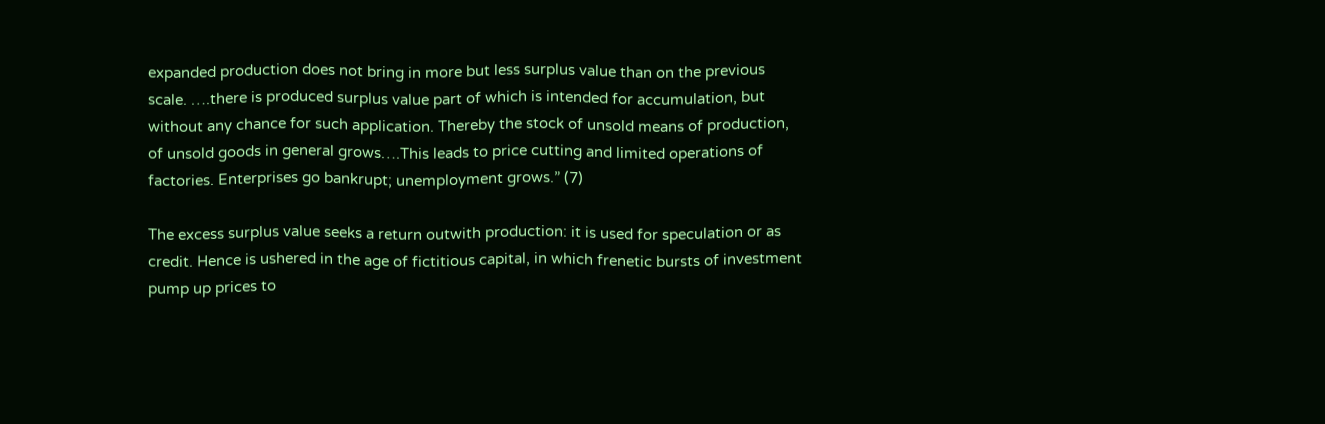expanded production does not bring in more but less surplus value than on the previous scale. ….there is produced surplus value part of which is intended for accumulation, but without any chance for such application. Thereby the stock of unsold means of production, of unsold goods in general grows….This leads to price cutting and limited operations of factories. Enterprises go bankrupt; unemployment grows.” (7)

The excess surplus value seeks a return outwith production: it is used for speculation or as credit. Hence is ushered in the age of fictitious capital, in which frenetic bursts of investment pump up prices to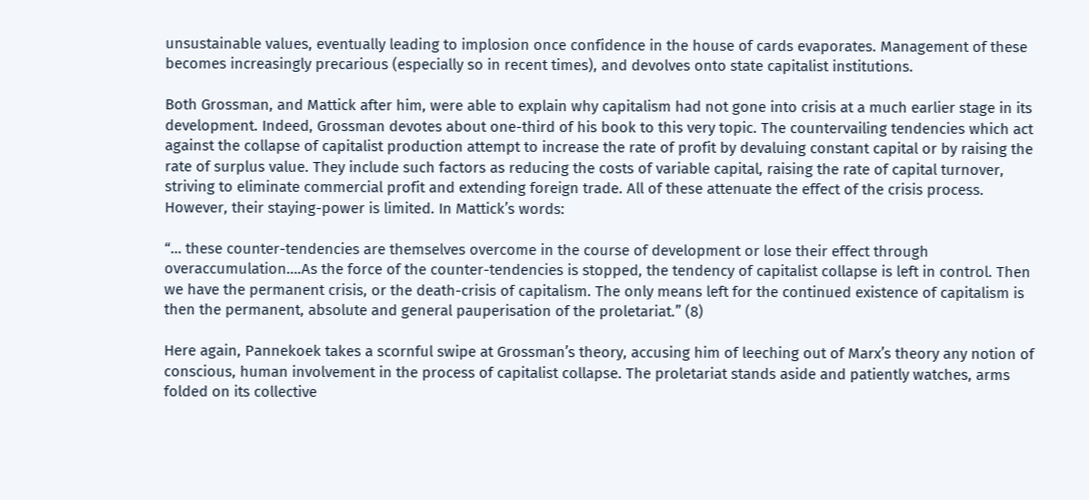unsustainable values, eventually leading to implosion once confidence in the house of cards evaporates. Management of these becomes increasingly precarious (especially so in recent times), and devolves onto state capitalist institutions.

Both Grossman, and Mattick after him, were able to explain why capitalism had not gone into crisis at a much earlier stage in its development. Indeed, Grossman devotes about one-third of his book to this very topic. The countervailing tendencies which act against the collapse of capitalist production attempt to increase the rate of profit by devaluing constant capital or by raising the rate of surplus value. They include such factors as reducing the costs of variable capital, raising the rate of capital turnover, striving to eliminate commercial profit and extending foreign trade. All of these attenuate the effect of the crisis process. However, their staying-power is limited. In Mattick’s words:

“… these counter-tendencies are themselves overcome in the course of development or lose their effect through overaccumulation….As the force of the counter-tendencies is stopped, the tendency of capitalist collapse is left in control. Then we have the permanent crisis, or the death-crisis of capitalism. The only means left for the continued existence of capitalism is then the permanent, absolute and general pauperisation of the proletariat.” (8)

Here again, Pannekoek takes a scornful swipe at Grossman’s theory, accusing him of leeching out of Marx’s theory any notion of conscious, human involvement in the process of capitalist collapse. The proletariat stands aside and patiently watches, arms folded on its collective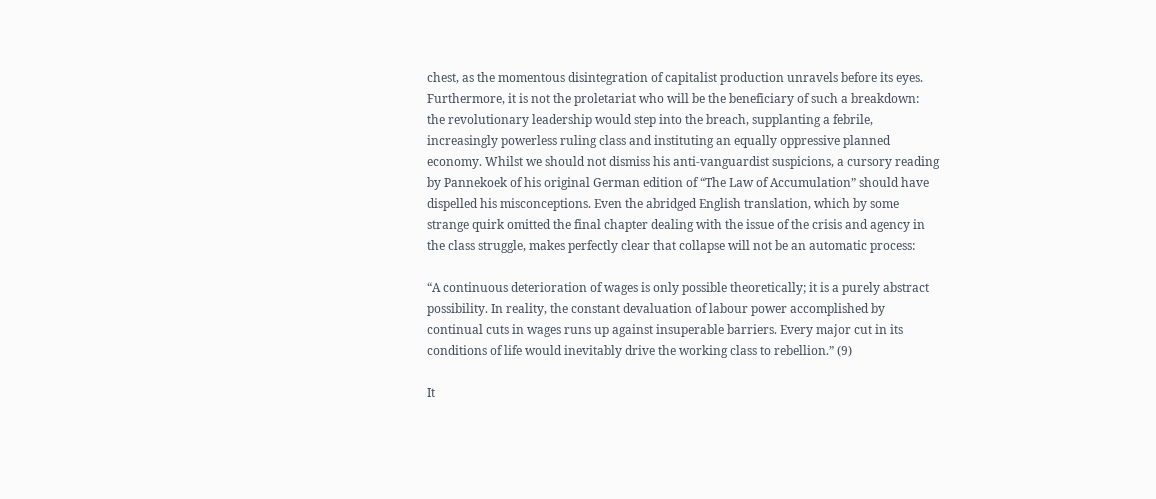chest, as the momentous disintegration of capitalist production unravels before its eyes. Furthermore, it is not the proletariat who will be the beneficiary of such a breakdown: the revolutionary leadership would step into the breach, supplanting a febrile, increasingly powerless ruling class and instituting an equally oppressive planned economy. Whilst we should not dismiss his anti-vanguardist suspicions, a cursory reading by Pannekoek of his original German edition of “The Law of Accumulation” should have dispelled his misconceptions. Even the abridged English translation, which by some strange quirk omitted the final chapter dealing with the issue of the crisis and agency in the class struggle, makes perfectly clear that collapse will not be an automatic process:

“A continuous deterioration of wages is only possible theoretically; it is a purely abstract possibility. In reality, the constant devaluation of labour power accomplished by continual cuts in wages runs up against insuperable barriers. Every major cut in its conditions of life would inevitably drive the working class to rebellion.” (9)

It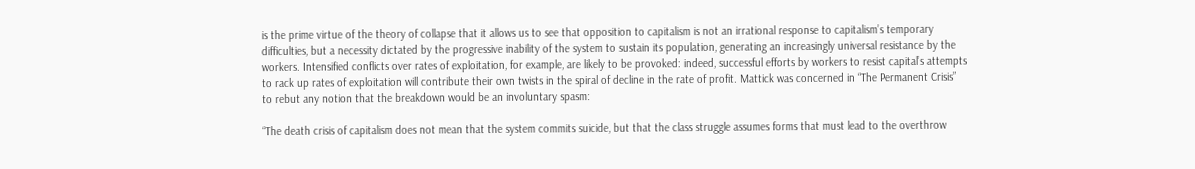is the prime virtue of the theory of collapse that it allows us to see that opposition to capitalism is not an irrational response to capitalism’s temporary difficulties, but a necessity dictated by the progressive inability of the system to sustain its population, generating an increasingly universal resistance by the workers. Intensified conflicts over rates of exploitation, for example, are likely to be provoked: indeed, successful efforts by workers to resist capital’s attempts to rack up rates of exploitation will contribute their own twists in the spiral of decline in the rate of profit. Mattick was concerned in “The Permanent Crisis” to rebut any notion that the breakdown would be an involuntary spasm:

“The death crisis of capitalism does not mean that the system commits suicide, but that the class struggle assumes forms that must lead to the overthrow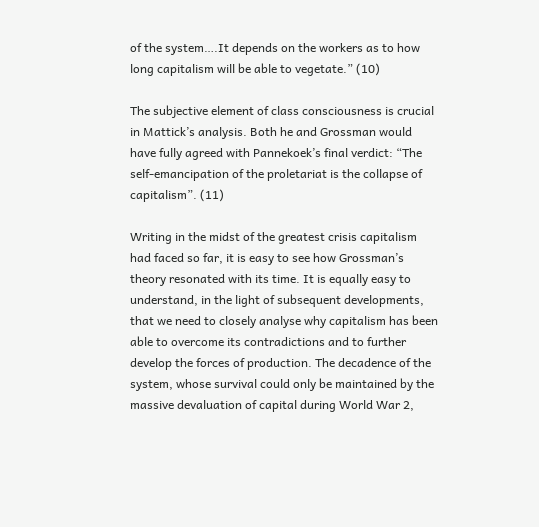of the system….It depends on the workers as to how long capitalism will be able to vegetate.” (10)

The subjective element of class consciousness is crucial in Mattick’s analysis. Both he and Grossman would have fully agreed with Pannekoek’s final verdict: “The self-emancipation of the proletariat is the collapse of capitalism”. (11)

Writing in the midst of the greatest crisis capitalism had faced so far, it is easy to see how Grossman’s theory resonated with its time. It is equally easy to understand, in the light of subsequent developments, that we need to closely analyse why capitalism has been able to overcome its contradictions and to further develop the forces of production. The decadence of the system, whose survival could only be maintained by the massive devaluation of capital during World War 2,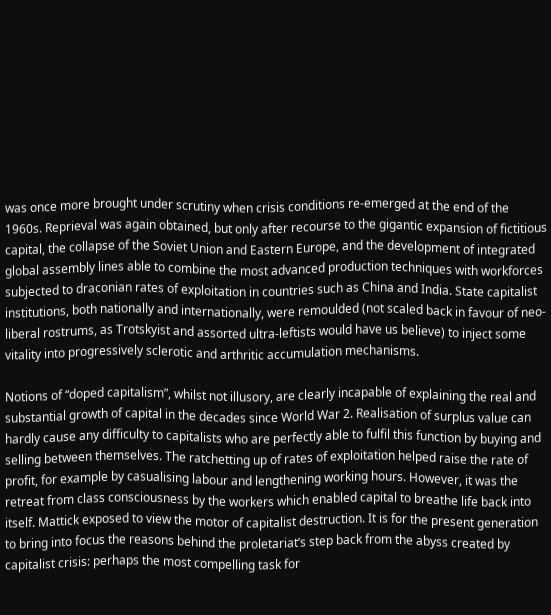was once more brought under scrutiny when crisis conditions re-emerged at the end of the 1960s. Reprieval was again obtained, but only after recourse to the gigantic expansion of fictitious capital, the collapse of the Soviet Union and Eastern Europe, and the development of integrated global assembly lines able to combine the most advanced production techniques with workforces subjected to draconian rates of exploitation in countries such as China and India. State capitalist institutions, both nationally and internationally, were remoulded (not scaled back in favour of neo-liberal rostrums, as Trotskyist and assorted ultra-leftists would have us believe) to inject some vitality into progressively sclerotic and arthritic accumulation mechanisms.

Notions of “doped capitalism”, whilst not illusory, are clearly incapable of explaining the real and substantial growth of capital in the decades since World War 2. Realisation of surplus value can hardly cause any difficulty to capitalists who are perfectly able to fulfil this function by buying and selling between themselves. The ratchetting up of rates of exploitation helped raise the rate of profit, for example by casualising labour and lengthening working hours. However, it was the retreat from class consciousness by the workers which enabled capital to breathe life back into itself. Mattick exposed to view the motor of capitalist destruction. It is for the present generation to bring into focus the reasons behind the proletariat’s step back from the abyss created by capitalist crisis: perhaps the most compelling task for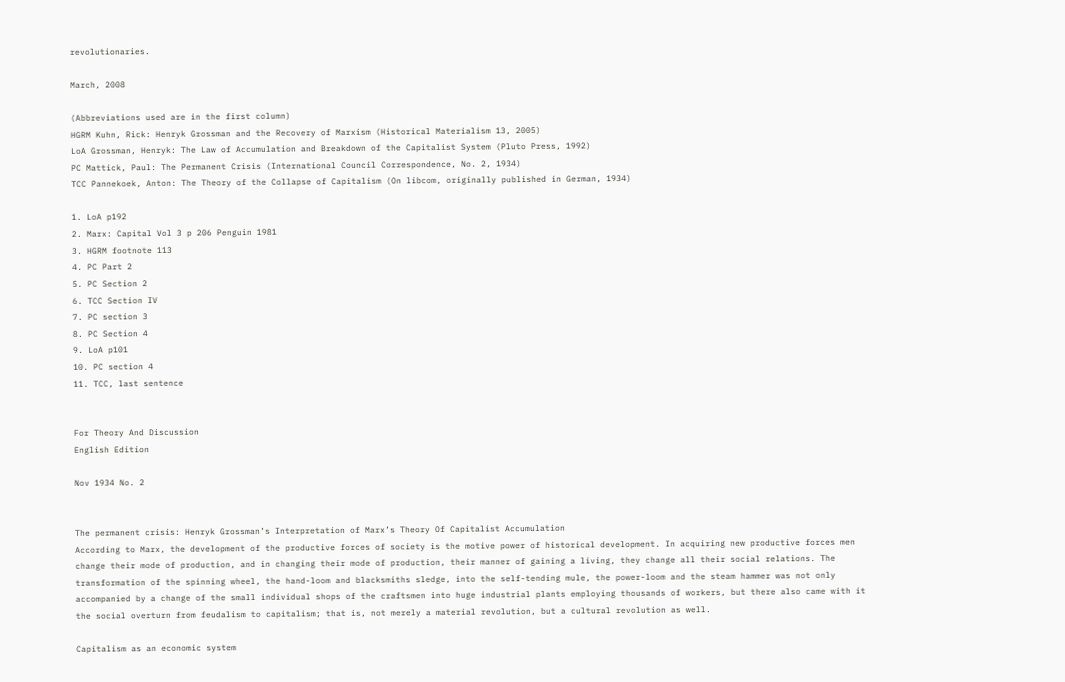revolutionaries.

March, 2008

(Abbreviations used are in the first column)
HGRM Kuhn, Rick: Henryk Grossman and the Recovery of Marxism (Historical Materialism 13, 2005)
LoA Grossman, Henryk: The Law of Accumulation and Breakdown of the Capitalist System (Pluto Press, 1992)
PC Mattick, Paul: The Permanent Crisis (International Council Correspondence, No. 2, 1934)
TCC Pannekoek, Anton: The Theory of the Collapse of Capitalism (On libcom, originally published in German, 1934)

1. LoA p192
2. Marx: Capital Vol 3 p 206 Penguin 1981
3. HGRM footnote 113
4. PC Part 2
5. PC Section 2
6. TCC Section IV
7. PC section 3
8. PC Section 4
9. LoA p101
10. PC section 4
11. TCC, last sentence


For Theory And Discussion
English Edition

Nov 1934 No. 2


The permanent crisis: Henryk Grossman’s Interpretation of Marx’s Theory Of Capitalist Accumulation
According to Marx, the development of the productive forces of society is the motive power of historical development. In acquiring new productive forces men change their mode of production, and in changing their mode of production, their manner of gaining a living, they change all their social relations. The transformation of the spinning wheel, the hand-loom and blacksmiths sledge, into the self-tending mule, the power-loom and the steam hammer was not only accompanied by a change of the small individual shops of the craftsmen into huge industrial plants employing thousands of workers, but there also came with it the social overturn from feudalism to capitalism; that is, not merely a material revolution, but a cultural revolution as well.

Capitalism as an economic system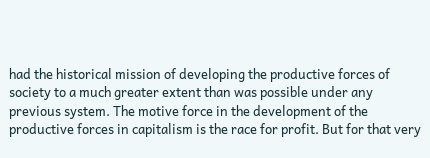had the historical mission of developing the productive forces of society to a much greater extent than was possible under any previous system. The motive force in the development of the productive forces in capitalism is the race for profit. But for that very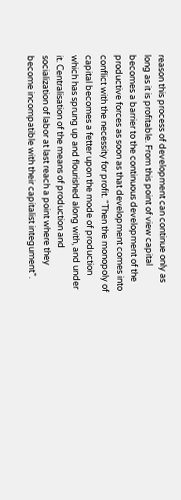reason this process of development can continue only as long as it is profitable. From this point of view capital becomes a barrier to the continuous development of the productive forces as soon as that development comes into conflict with the necessity for profit. “Then the monopoly of capital becomes a fetter upon the mode of production which has sprung up and flourished along with, and under it. Centralisation of the means of production and socialization of labor at last reach a point where they become incompatible with their capitalist integument”.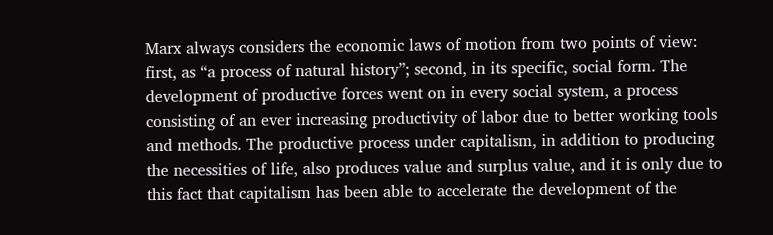Marx always considers the economic laws of motion from two points of view: first, as “a process of natural history”; second, in its specific, social form. The development of productive forces went on in every social system, a process consisting of an ever increasing productivity of labor due to better working tools and methods. The productive process under capitalism, in addition to producing the necessities of life, also produces value and surplus value, and it is only due to this fact that capitalism has been able to accelerate the development of the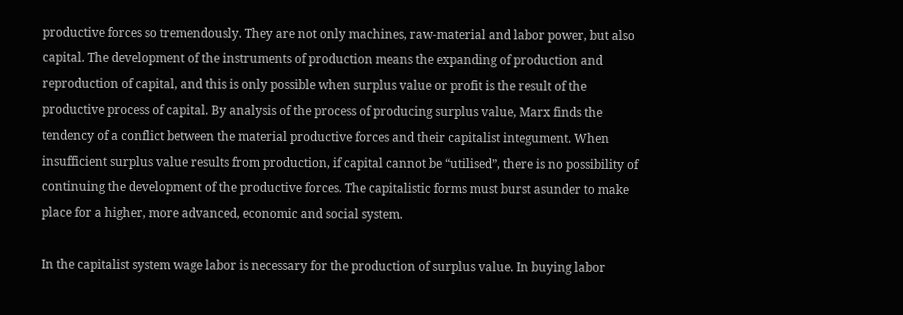productive forces so tremendously. They are not only machines, raw-material and labor power, but also capital. The development of the instruments of production means the expanding of production and reproduction of capital, and this is only possible when surplus value or profit is the result of the productive process of capital. By analysis of the process of producing surplus value, Marx finds the tendency of a conflict between the material productive forces and their capitalist integument. When insufficient surplus value results from production, if capital cannot be “utilised”, there is no possibility of continuing the development of the productive forces. The capitalistic forms must burst asunder to make place for a higher, more advanced, economic and social system.

In the capitalist system wage labor is necessary for the production of surplus value. In buying labor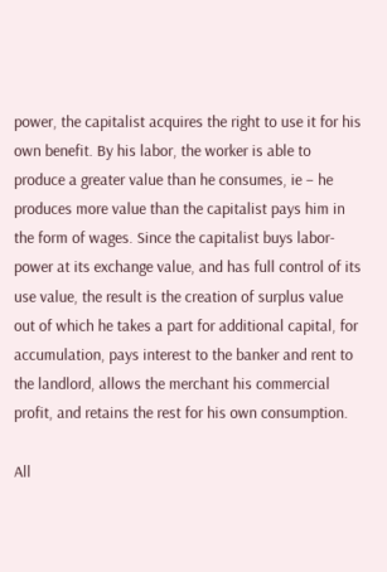power, the capitalist acquires the right to use it for his own benefit. By his labor, the worker is able to produce a greater value than he consumes, ie – he produces more value than the capitalist pays him in the form of wages. Since the capitalist buys labor-power at its exchange value, and has full control of its use value, the result is the creation of surplus value out of which he takes a part for additional capital, for accumulation, pays interest to the banker and rent to the landlord, allows the merchant his commercial profit, and retains the rest for his own consumption.

All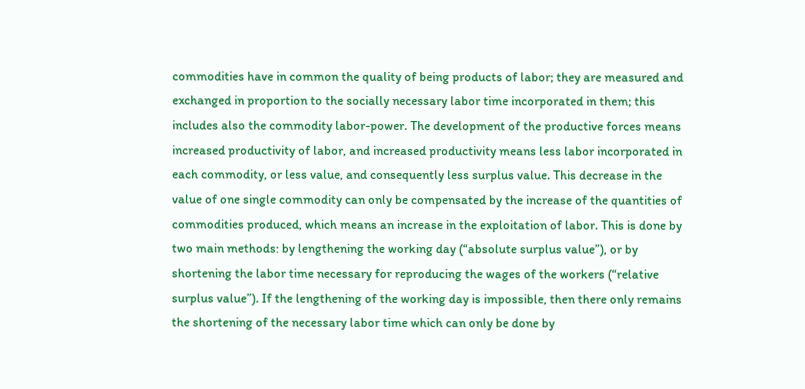commodities have in common the quality of being products of labor; they are measured and exchanged in proportion to the socially necessary labor time incorporated in them; this includes also the commodity labor-power. The development of the productive forces means increased productivity of labor, and increased productivity means less labor incorporated in each commodity, or less value, and consequently less surplus value. This decrease in the value of one single commodity can only be compensated by the increase of the quantities of commodities produced, which means an increase in the exploitation of labor. This is done by two main methods: by lengthening the working day (“absolute surplus value”), or by shortening the labor time necessary for reproducing the wages of the workers (“relative surplus value”). If the lengthening of the working day is impossible, then there only remains the shortening of the necessary labor time which can only be done by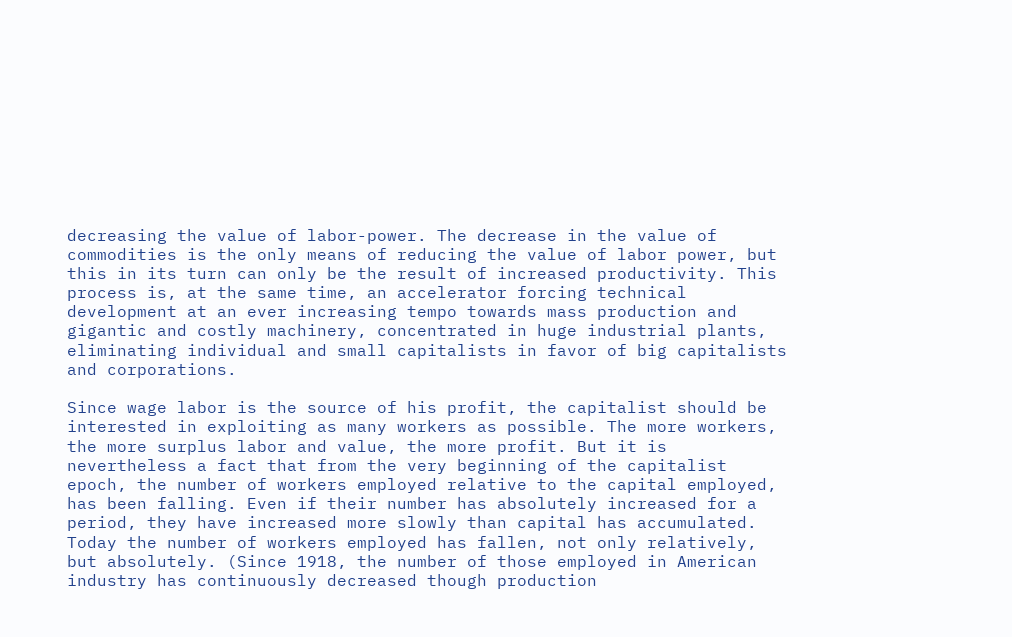decreasing the value of labor-power. The decrease in the value of commodities is the only means of reducing the value of labor power, but this in its turn can only be the result of increased productivity. This process is, at the same time, an accelerator forcing technical development at an ever increasing tempo towards mass production and gigantic and costly machinery, concentrated in huge industrial plants, eliminating individual and small capitalists in favor of big capitalists and corporations.

Since wage labor is the source of his profit, the capitalist should be interested in exploiting as many workers as possible. The more workers, the more surplus labor and value, the more profit. But it is nevertheless a fact that from the very beginning of the capitalist epoch, the number of workers employed relative to the capital employed, has been falling. Even if their number has absolutely increased for a period, they have increased more slowly than capital has accumulated. Today the number of workers employed has fallen, not only relatively, but absolutely. (Since 1918, the number of those employed in American industry has continuously decreased though production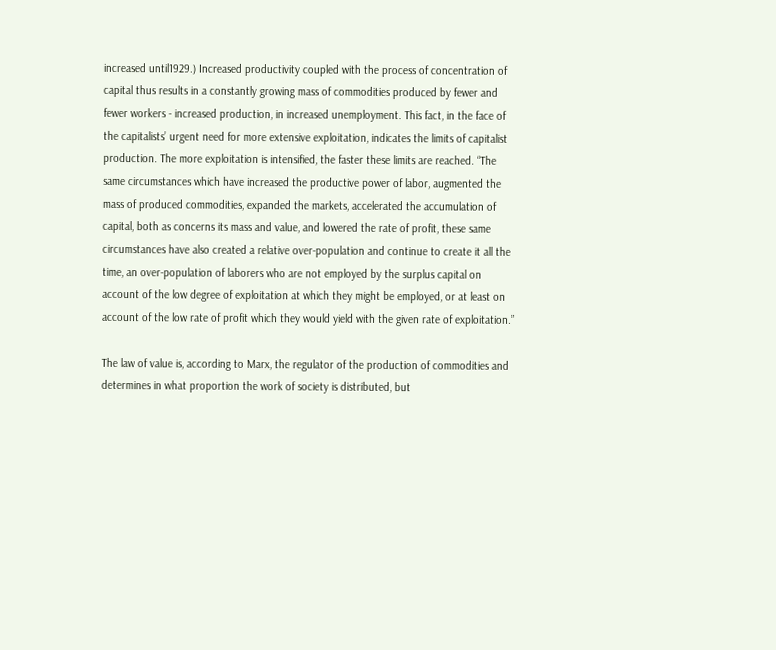increased until1929.) Increased productivity coupled with the process of concentration of capital thus results in a constantly growing mass of commodities produced by fewer and fewer workers - increased production, in increased unemployment. This fact, in the face of the capitalists’ urgent need for more extensive exploitation, indicates the limits of capitalist production. The more exploitation is intensified, the faster these limits are reached. “The same circumstances which have increased the productive power of labor, augmented the mass of produced commodities, expanded the markets, accelerated the accumulation of capital, both as concerns its mass and value, and lowered the rate of profit, these same circumstances have also created a relative over-population and continue to create it all the time, an over-population of laborers who are not employed by the surplus capital on account of the low degree of exploitation at which they might be employed, or at least on account of the low rate of profit which they would yield with the given rate of exploitation.”

The law of value is, according to Marx, the regulator of the production of commodities and determines in what proportion the work of society is distributed, but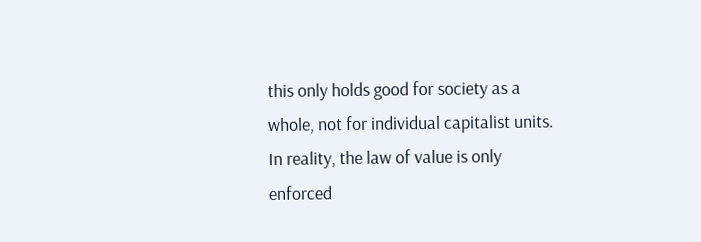this only holds good for society as a whole, not for individual capitalist units. In reality, the law of value is only enforced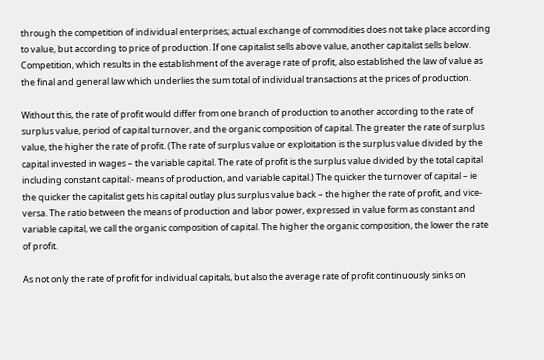through the competition of individual enterprises; actual exchange of commodities does not take place according to value, but according to price of production. If one capitalist sells above value, another capitalist sells below. Competition, which results in the establishment of the average rate of profit, also established the law of value as the final and general law which underlies the sum total of individual transactions at the prices of production.

Without this, the rate of profit would differ from one branch of production to another according to the rate of surplus value, period of capital turnover, and the organic composition of capital. The greater the rate of surplus value, the higher the rate of profit. (The rate of surplus value or exploitation is the surplus value divided by the capital invested in wages – the variable capital. The rate of profit is the surplus value divided by the total capital including constant capital:- means of production, and variable capital.) The quicker the turnover of capital – ie the quicker the capitalist gets his capital outlay plus surplus value back – the higher the rate of profit, and vice-versa. The ratio between the means of production and labor power, expressed in value form as constant and variable capital, we call the organic composition of capital. The higher the organic composition, the lower the rate of profit.

As not only the rate of profit for individual capitals, but also the average rate of profit continuously sinks on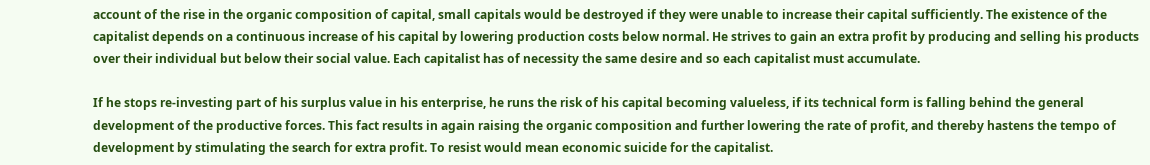account of the rise in the organic composition of capital, small capitals would be destroyed if they were unable to increase their capital sufficiently. The existence of the capitalist depends on a continuous increase of his capital by lowering production costs below normal. He strives to gain an extra profit by producing and selling his products over their individual but below their social value. Each capitalist has of necessity the same desire and so each capitalist must accumulate.

If he stops re-investing part of his surplus value in his enterprise, he runs the risk of his capital becoming valueless, if its technical form is falling behind the general development of the productive forces. This fact results in again raising the organic composition and further lowering the rate of profit, and thereby hastens the tempo of development by stimulating the search for extra profit. To resist would mean economic suicide for the capitalist.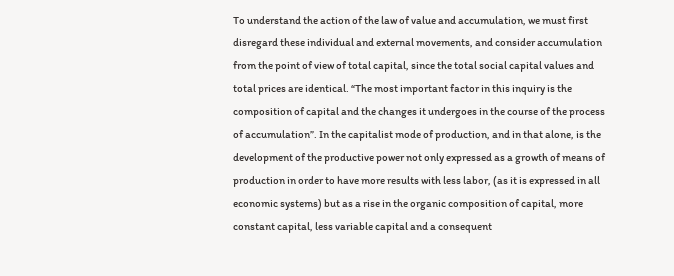To understand the action of the law of value and accumulation, we must first disregard these individual and external movements, and consider accumulation from the point of view of total capital, since the total social capital values and total prices are identical. “The most important factor in this inquiry is the composition of capital and the changes it undergoes in the course of the process of accumulation”. In the capitalist mode of production, and in that alone, is the development of the productive power not only expressed as a growth of means of production in order to have more results with less labor, (as it is expressed in all economic systems) but as a rise in the organic composition of capital, more constant capital, less variable capital and a consequent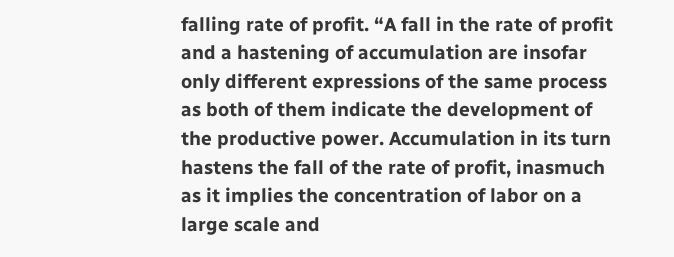falling rate of profit. “A fall in the rate of profit and a hastening of accumulation are insofar only different expressions of the same process as both of them indicate the development of the productive power. Accumulation in its turn hastens the fall of the rate of profit, inasmuch as it implies the concentration of labor on a large scale and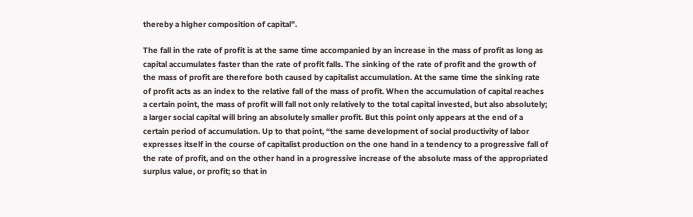thereby a higher composition of capital”.

The fall in the rate of profit is at the same time accompanied by an increase in the mass of profit as long as capital accumulates faster than the rate of profit falls. The sinking of the rate of profit and the growth of the mass of profit are therefore both caused by capitalist accumulation. At the same time the sinking rate of profit acts as an index to the relative fall of the mass of profit. When the accumulation of capital reaches a certain point, the mass of profit will fall not only relatively to the total capital invested, but also absolutely; a larger social capital will bring an absolutely smaller profit. But this point only appears at the end of a certain period of accumulation. Up to that point, “the same development of social productivity of labor expresses itself in the course of capitalist production on the one hand in a tendency to a progressive fall of the rate of profit, and on the other hand in a progressive increase of the absolute mass of the appropriated surplus value, or profit; so that in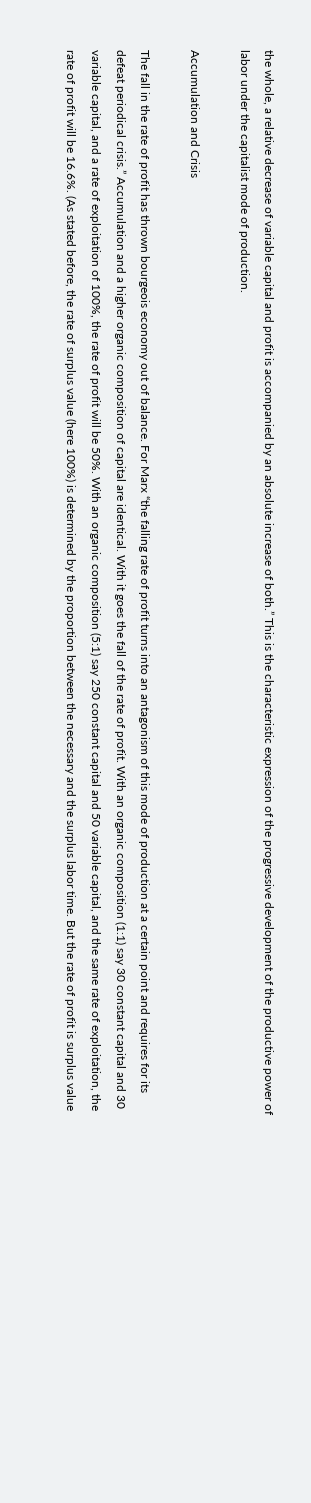the whole, a relative decrease of variable capital and profit is accompanied by an absolute increase of both.” This is the characteristic expression of the progressive development of the productive power of labor under the capitalist mode of production.

Accumulation and Crisis

The fall in the rate of profit has thrown bourgeois economy out of balance. For Marx “the falling rate of profit turns into an antagonism of this mode of production at a certain point and requires for its defeat periodical crisis.” Accumulation and a higher organic composition of capital are identical. With it goes the fall of the rate of profit. With an organic composition (1:1) say 30 constant capital and 30 variable capital, and a rate of exploitation of 100%, the rate of profit will be 50%. With an organic composition (5:1) say 250 constant capital and 50 variable capital, and the same rate of exploitation, the rate of profit will be 16.6%. (As stated before, the rate of surplus value (here 100%) is determined by the proportion between the necessary and the surplus labor time. But the rate of profit is surplus value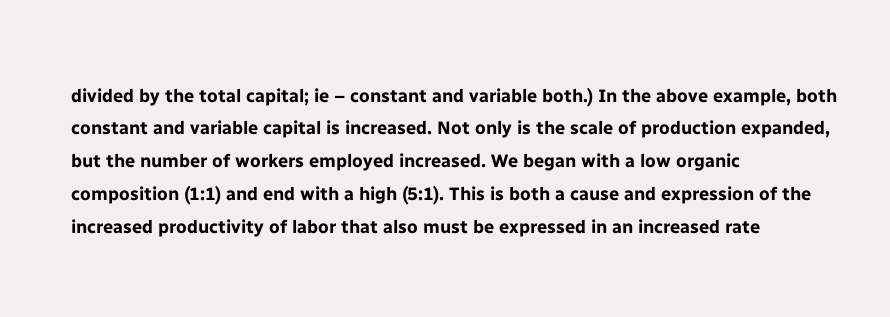divided by the total capital; ie – constant and variable both.) In the above example, both constant and variable capital is increased. Not only is the scale of production expanded, but the number of workers employed increased. We began with a low organic composition (1:1) and end with a high (5:1). This is both a cause and expression of the increased productivity of labor that also must be expressed in an increased rate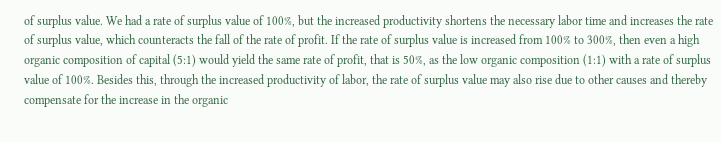of surplus value. We had a rate of surplus value of 100%, but the increased productivity shortens the necessary labor time and increases the rate of surplus value, which counteracts the fall of the rate of profit. If the rate of surplus value is increased from 100% to 300%, then even a high organic composition of capital (5:1) would yield the same rate of profit, that is 50%, as the low organic composition (1:1) with a rate of surplus value of 100%. Besides this, through the increased productivity of labor, the rate of surplus value may also rise due to other causes and thereby compensate for the increase in the organic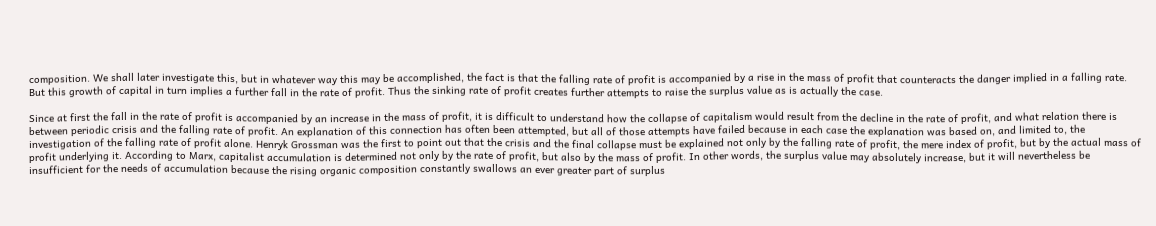composition. We shall later investigate this, but in whatever way this may be accomplished, the fact is that the falling rate of profit is accompanied by a rise in the mass of profit that counteracts the danger implied in a falling rate. But this growth of capital in turn implies a further fall in the rate of profit. Thus the sinking rate of profit creates further attempts to raise the surplus value as is actually the case.

Since at first the fall in the rate of profit is accompanied by an increase in the mass of profit, it is difficult to understand how the collapse of capitalism would result from the decline in the rate of profit, and what relation there is between periodic crisis and the falling rate of profit. An explanation of this connection has often been attempted, but all of those attempts have failed because in each case the explanation was based on, and limited to, the investigation of the falling rate of profit alone. Henryk Grossman was the first to point out that the crisis and the final collapse must be explained not only by the falling rate of profit, the mere index of profit, but by the actual mass of profit underlying it. According to Marx, capitalist accumulation is determined not only by the rate of profit, but also by the mass of profit. In other words, the surplus value may absolutely increase, but it will nevertheless be insufficient for the needs of accumulation because the rising organic composition constantly swallows an ever greater part of surplus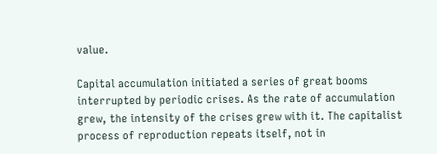value.

Capital accumulation initiated a series of great booms interrupted by periodic crises. As the rate of accumulation grew, the intensity of the crises grew with it. The capitalist process of reproduction repeats itself, not in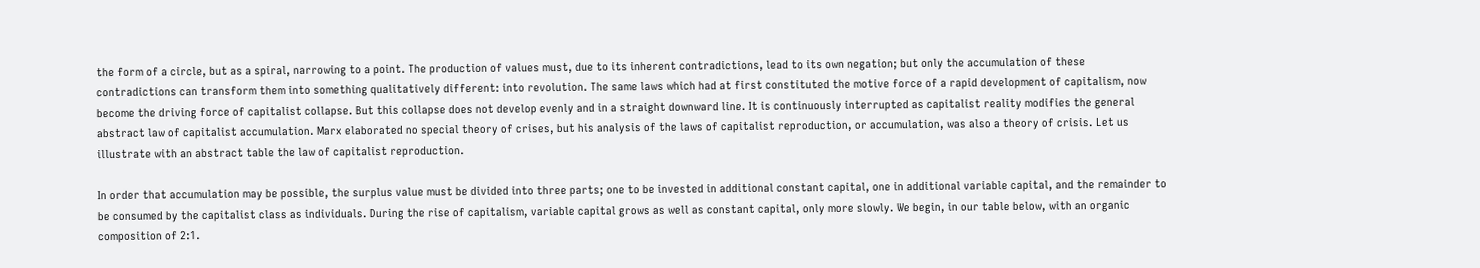the form of a circle, but as a spiral, narrowing to a point. The production of values must, due to its inherent contradictions, lead to its own negation; but only the accumulation of these contradictions can transform them into something qualitatively different: into revolution. The same laws which had at first constituted the motive force of a rapid development of capitalism, now become the driving force of capitalist collapse. But this collapse does not develop evenly and in a straight downward line. It is continuously interrupted as capitalist reality modifies the general abstract law of capitalist accumulation. Marx elaborated no special theory of crises, but his analysis of the laws of capitalist reproduction, or accumulation, was also a theory of crisis. Let us illustrate with an abstract table the law of capitalist reproduction.

In order that accumulation may be possible, the surplus value must be divided into three parts; one to be invested in additional constant capital, one in additional variable capital, and the remainder to be consumed by the capitalist class as individuals. During the rise of capitalism, variable capital grows as well as constant capital, only more slowly. We begin, in our table below, with an organic composition of 2:1.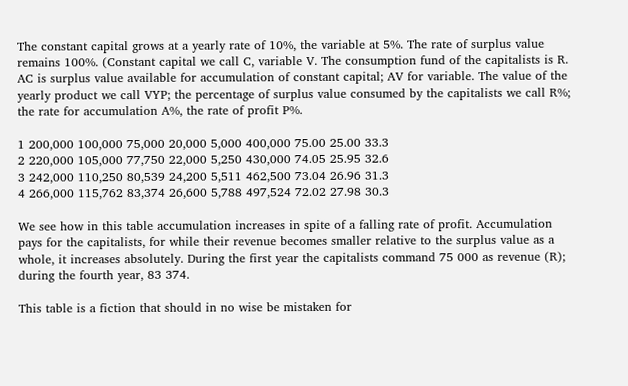The constant capital grows at a yearly rate of 10%, the variable at 5%. The rate of surplus value remains 100%. (Constant capital we call C, variable V. The consumption fund of the capitalists is R. AC is surplus value available for accumulation of constant capital; AV for variable. The value of the yearly product we call VYP; the percentage of surplus value consumed by the capitalists we call R%; the rate for accumulation A%, the rate of profit P%.

1 200,000 100,000 75,000 20,000 5,000 400,000 75.00 25.00 33.3
2 220,000 105,000 77,750 22,000 5,250 430,000 74.05 25.95 32.6
3 242,000 110,250 80,539 24,200 5,511 462,500 73.04 26.96 31.3
4 266,000 115,762 83,374 26,600 5,788 497,524 72.02 27.98 30.3

We see how in this table accumulation increases in spite of a falling rate of profit. Accumulation pays for the capitalists, for while their revenue becomes smaller relative to the surplus value as a whole, it increases absolutely. During the first year the capitalists command 75 000 as revenue (R); during the fourth year, 83 374.

This table is a fiction that should in no wise be mistaken for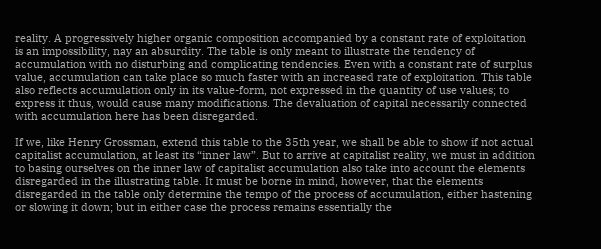reality. A progressively higher organic composition accompanied by a constant rate of exploitation is an impossibility, nay an absurdity. The table is only meant to illustrate the tendency of accumulation with no disturbing and complicating tendencies. Even with a constant rate of surplus value, accumulation can take place so much faster with an increased rate of exploitation. This table also reflects accumulation only in its value-form, not expressed in the quantity of use values; to express it thus, would cause many modifications. The devaluation of capital necessarily connected with accumulation here has been disregarded.

If we, like Henry Grossman, extend this table to the 35th year, we shall be able to show if not actual capitalist accumulation, at least its “inner law”. But to arrive at capitalist reality, we must in addition to basing ourselves on the inner law of capitalist accumulation also take into account the elements disregarded in the illustrating table. It must be borne in mind, however, that the elements disregarded in the table only determine the tempo of the process of accumulation, either hastening or slowing it down; but in either case the process remains essentially the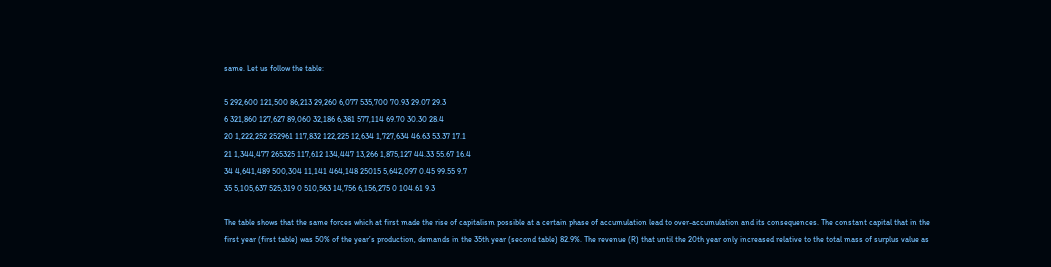same. Let us follow the table:

5 292,600 121,500 86,213 29,260 6,077 535,700 70.93 29.07 29.3
6 321,860 127,627 89,060 32,186 6,381 577,114 69.70 30.30 28.4
20 1,222,252 252961 117,832 122,225 12,634 1,727,634 46.63 53.37 17.1
21 1,344,477 265325 117,612 134,447 13,266 1,875,127 44.33 55.67 16.4
34 4,641,489 500,304 11,141 464,148 25015 5,642,097 0.45 99.55 9.7
35 5,105,637 525,319 0 510,563 14,756 6,156,275 0 104.61 9.3

The table shows that the same forces which at first made the rise of capitalism possible at a certain phase of accumulation lead to over-accumulation and its consequences. The constant capital that in the first year (first table) was 50% of the year’s production, demands in the 35th year (second table) 82.9%. The revenue (R) that until the 20th year only increased relative to the total mass of surplus value as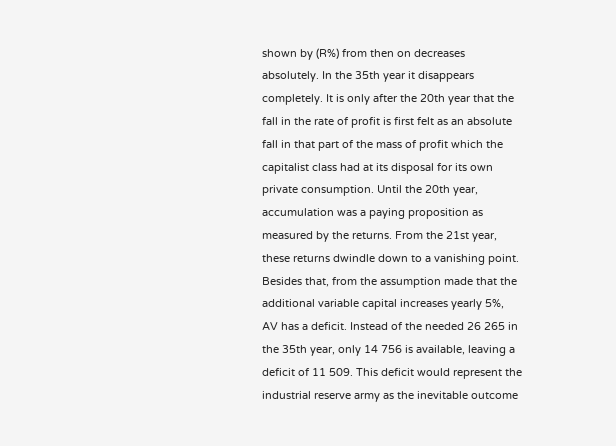shown by (R%) from then on decreases absolutely. In the 35th year it disappears completely. It is only after the 20th year that the fall in the rate of profit is first felt as an absolute fall in that part of the mass of profit which the capitalist class had at its disposal for its own private consumption. Until the 20th year, accumulation was a paying proposition as measured by the returns. From the 21st year, these returns dwindle down to a vanishing point. Besides that, from the assumption made that the additional variable capital increases yearly 5%, AV has a deficit. Instead of the needed 26 265 in the 35th year, only 14 756 is available, leaving a deficit of 11 509. This deficit would represent the industrial reserve army as the inevitable outcome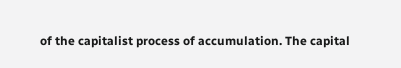of the capitalist process of accumulation. The capital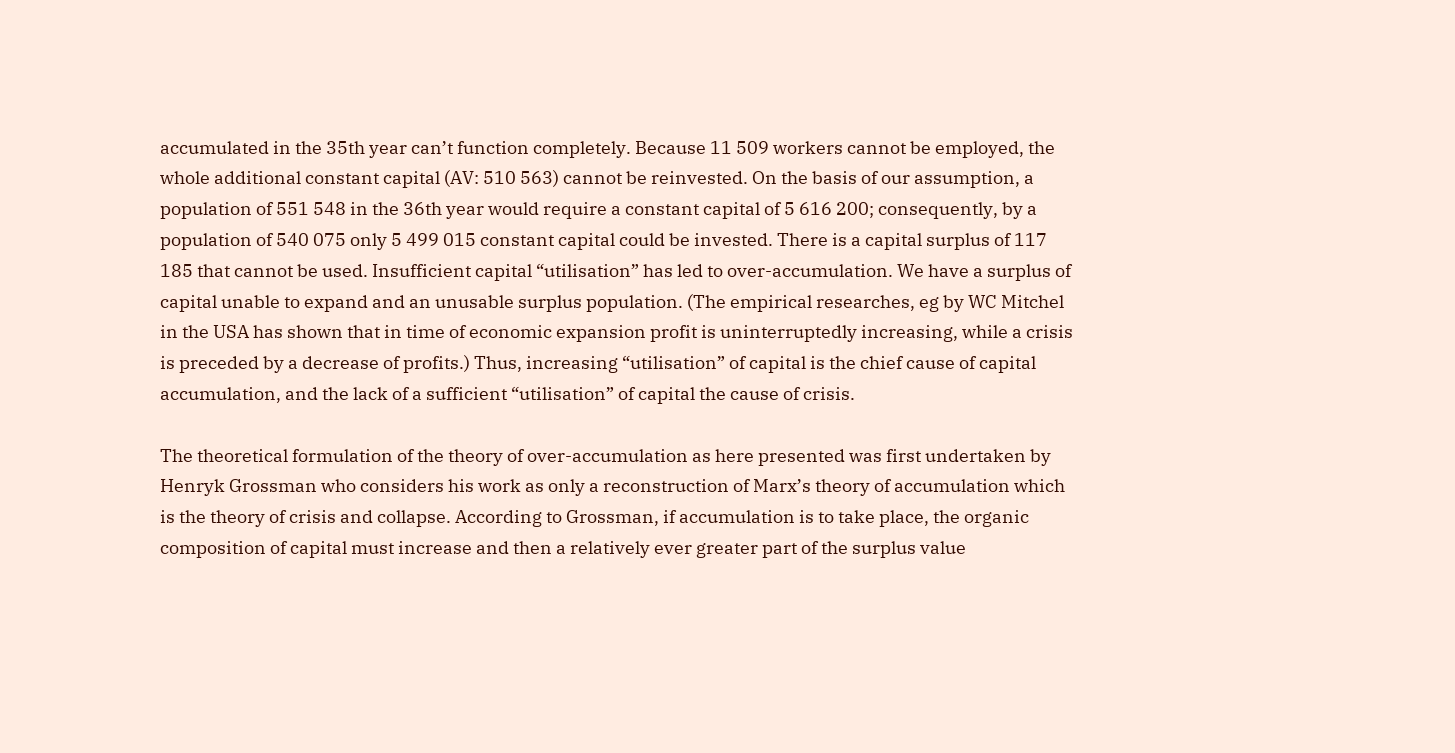accumulated in the 35th year can’t function completely. Because 11 509 workers cannot be employed, the whole additional constant capital (AV: 510 563) cannot be reinvested. On the basis of our assumption, a population of 551 548 in the 36th year would require a constant capital of 5 616 200; consequently, by a population of 540 075 only 5 499 015 constant capital could be invested. There is a capital surplus of 117 185 that cannot be used. Insufficient capital “utilisation” has led to over-accumulation. We have a surplus of capital unable to expand and an unusable surplus population. (The empirical researches, eg by WC Mitchel in the USA has shown that in time of economic expansion profit is uninterruptedly increasing, while a crisis is preceded by a decrease of profits.) Thus, increasing “utilisation” of capital is the chief cause of capital accumulation, and the lack of a sufficient “utilisation” of capital the cause of crisis.

The theoretical formulation of the theory of over-accumulation as here presented was first undertaken by Henryk Grossman who considers his work as only a reconstruction of Marx’s theory of accumulation which is the theory of crisis and collapse. According to Grossman, if accumulation is to take place, the organic composition of capital must increase and then a relatively ever greater part of the surplus value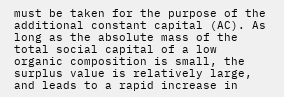must be taken for the purpose of the additional constant capital (AC). As long as the absolute mass of the total social capital of a low organic composition is small, the surplus value is relatively large, and leads to a rapid increase in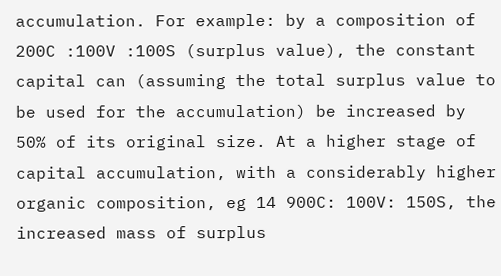accumulation. For example: by a composition of 200C :100V :100S (surplus value), the constant capital can (assuming the total surplus value to be used for the accumulation) be increased by 50% of its original size. At a higher stage of capital accumulation, with a considerably higher organic composition, eg 14 900C: 100V: 150S, the increased mass of surplus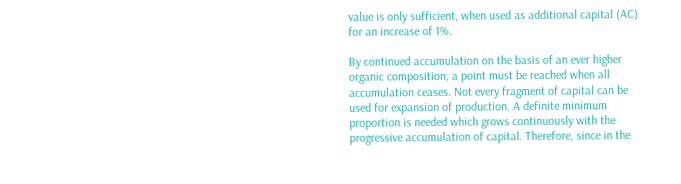value is only sufficient, when used as additional capital (AC) for an increase of 1%.

By continued accumulation on the basis of an ever higher organic composition, a point must be reached when all accumulation ceases. Not every fragment of capital can be used for expansion of production. A definite minimum proportion is needed which grows continuously with the progressive accumulation of capital. Therefore, since in the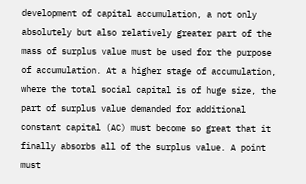development of capital accumulation, a not only absolutely but also relatively greater part of the mass of surplus value must be used for the purpose of accumulation. At a higher stage of accumulation, where the total social capital is of huge size, the part of surplus value demanded for additional constant capital (AC) must become so great that it finally absorbs all of the surplus value. A point must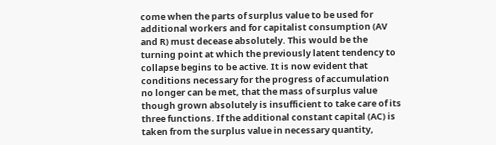come when the parts of surplus value to be used for additional workers and for capitalist consumption (AV and R) must decease absolutely. This would be the turning point at which the previously latent tendency to collapse begins to be active. It is now evident that conditions necessary for the progress of accumulation no longer can be met, that the mass of surplus value though grown absolutely is insufficient to take care of its three functions. If the additional constant capital (AC) is taken from the surplus value in necessary quantity,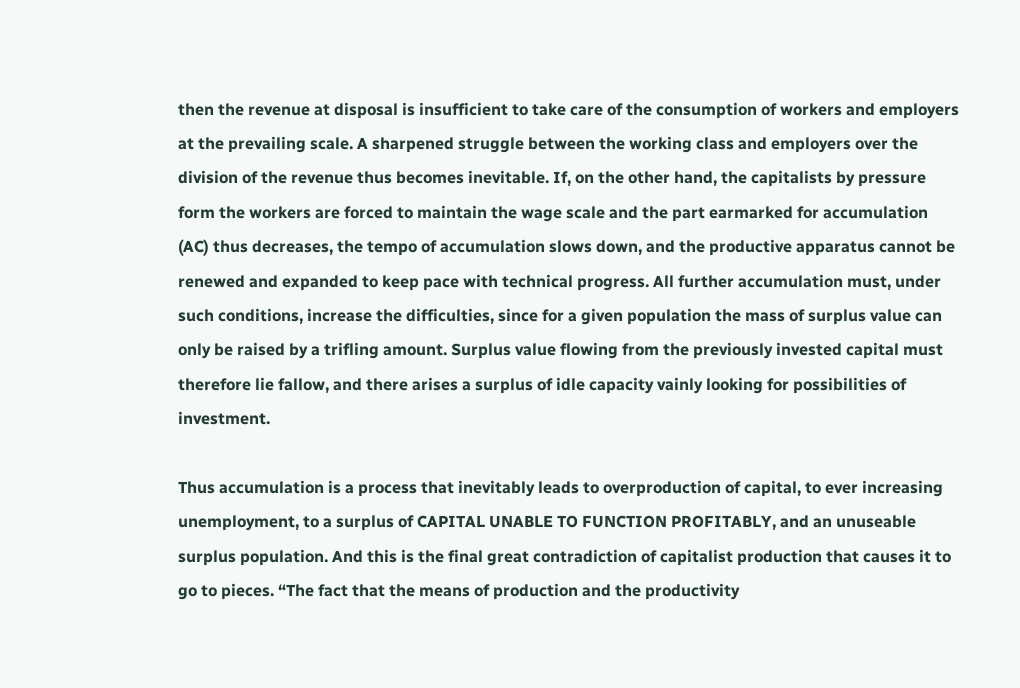then the revenue at disposal is insufficient to take care of the consumption of workers and employers at the prevailing scale. A sharpened struggle between the working class and employers over the division of the revenue thus becomes inevitable. If, on the other hand, the capitalists by pressure form the workers are forced to maintain the wage scale and the part earmarked for accumulation (AC) thus decreases, the tempo of accumulation slows down, and the productive apparatus cannot be renewed and expanded to keep pace with technical progress. All further accumulation must, under such conditions, increase the difficulties, since for a given population the mass of surplus value can only be raised by a trifling amount. Surplus value flowing from the previously invested capital must therefore lie fallow, and there arises a surplus of idle capacity vainly looking for possibilities of investment.

Thus accumulation is a process that inevitably leads to overproduction of capital, to ever increasing unemployment, to a surplus of CAPITAL UNABLE TO FUNCTION PROFITABLY, and an unuseable surplus population. And this is the final great contradiction of capitalist production that causes it to go to pieces. “The fact that the means of production and the productivity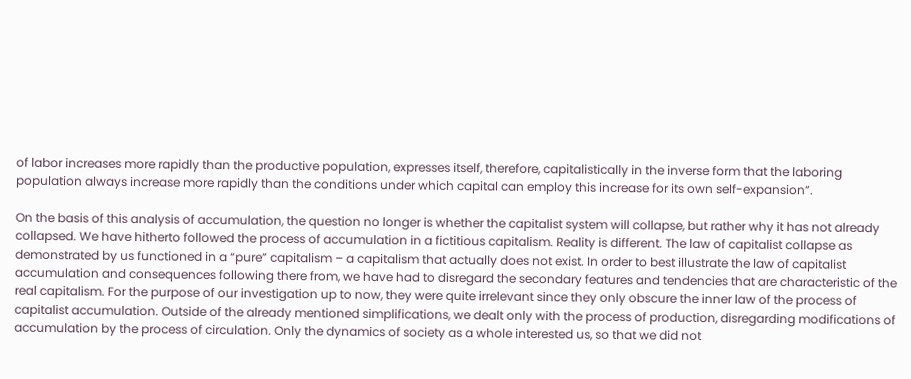of labor increases more rapidly than the productive population, expresses itself, therefore, capitalistically in the inverse form that the laboring population always increase more rapidly than the conditions under which capital can employ this increase for its own self-expansion”.

On the basis of this analysis of accumulation, the question no longer is whether the capitalist system will collapse, but rather why it has not already collapsed. We have hitherto followed the process of accumulation in a fictitious capitalism. Reality is different. The law of capitalist collapse as demonstrated by us functioned in a “pure” capitalism – a capitalism that actually does not exist. In order to best illustrate the law of capitalist accumulation and consequences following there from, we have had to disregard the secondary features and tendencies that are characteristic of the real capitalism. For the purpose of our investigation up to now, they were quite irrelevant since they only obscure the inner law of the process of capitalist accumulation. Outside of the already mentioned simplifications, we dealt only with the process of production, disregarding modifications of accumulation by the process of circulation. Only the dynamics of society as a whole interested us, so that we did not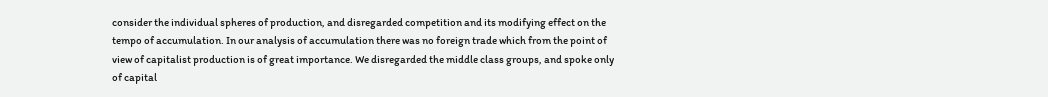consider the individual spheres of production, and disregarded competition and its modifying effect on the tempo of accumulation. In our analysis of accumulation there was no foreign trade which from the point of view of capitalist production is of great importance. We disregarded the middle class groups, and spoke only of capital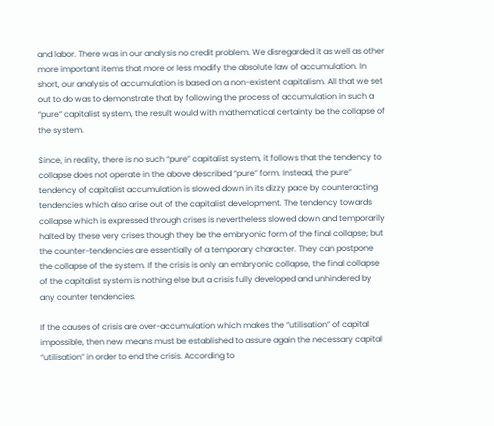and labor. There was in our analysis no credit problem. We disregarded it as well as other more important items that more or less modify the absolute law of accumulation. In short, our analysis of accumulation is based on a non-existent capitalism. All that we set out to do was to demonstrate that by following the process of accumulation in such a “pure” capitalist system, the result would with mathematical certainty be the collapse of the system.

Since, in reality, there is no such “pure” capitalist system, it follows that the tendency to collapse does not operate in the above described “pure” form. Instead, the pure” tendency of capitalist accumulation is slowed down in its dizzy pace by counteracting tendencies which also arise out of the capitalist development. The tendency towards collapse which is expressed through crises is nevertheless slowed down and temporarily halted by these very crises though they be the embryonic form of the final collapse; but the counter-tendencies are essentially of a temporary character. They can postpone the collapse of the system. If the crisis is only an embryonic collapse, the final collapse of the capitalist system is nothing else but a crisis fully developed and unhindered by any counter tendencies.

If the causes of crisis are over-accumulation which makes the “utilisation” of capital impossible, then new means must be established to assure again the necessary capital “utilisation” in order to end the crisis. According to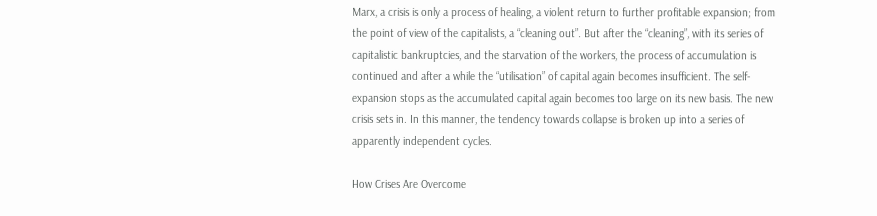Marx, a crisis is only a process of healing, a violent return to further profitable expansion; from the point of view of the capitalists, a “cleaning out”. But after the “cleaning”, with its series of capitalistic bankruptcies, and the starvation of the workers, the process of accumulation is continued and after a while the “utilisation” of capital again becomes insufficient. The self-expansion stops as the accumulated capital again becomes too large on its new basis. The new crisis sets in. In this manner, the tendency towards collapse is broken up into a series of apparently independent cycles.

How Crises Are Overcome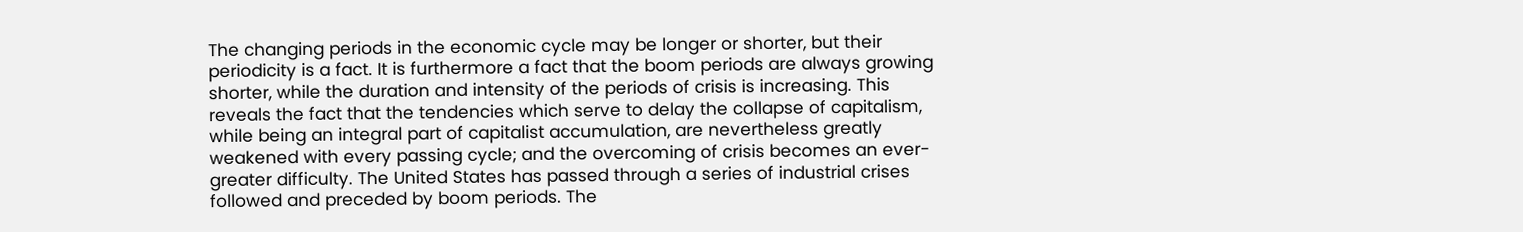The changing periods in the economic cycle may be longer or shorter, but their periodicity is a fact. It is furthermore a fact that the boom periods are always growing shorter, while the duration and intensity of the periods of crisis is increasing. This reveals the fact that the tendencies which serve to delay the collapse of capitalism, while being an integral part of capitalist accumulation, are nevertheless greatly weakened with every passing cycle; and the overcoming of crisis becomes an ever-greater difficulty. The United States has passed through a series of industrial crises followed and preceded by boom periods. The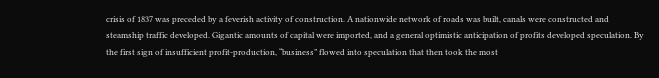crisis of 1837 was preceded by a feverish activity of construction. A nationwide network of roads was built, canals were constructed and steamship traffic developed. Gigantic amounts of capital were imported, and a general optimistic anticipation of profits developed speculation. By the first sign of insufficient profit-production, “business” flowed into speculation that then took the most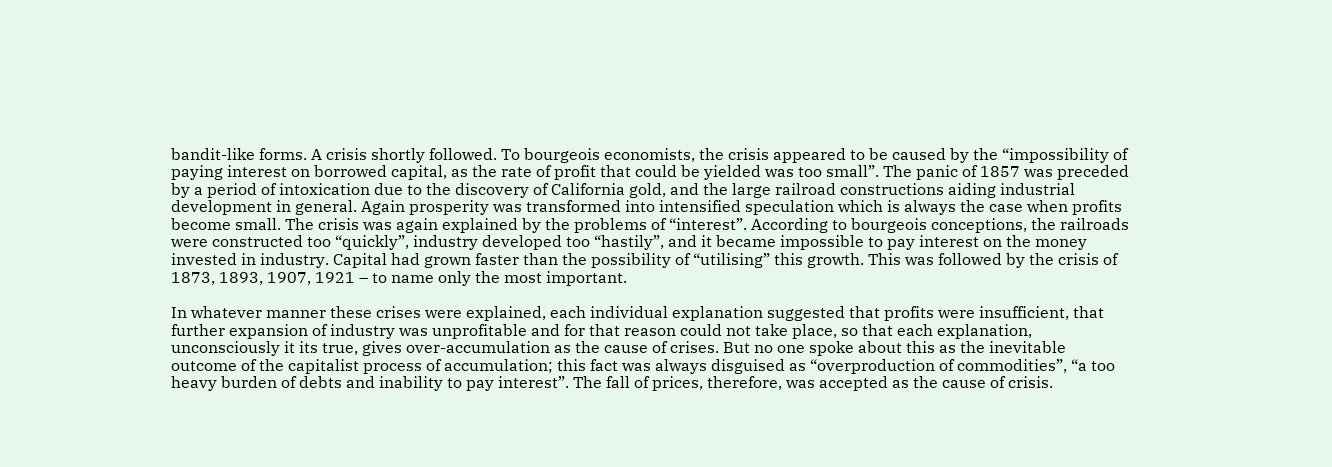bandit-like forms. A crisis shortly followed. To bourgeois economists, the crisis appeared to be caused by the “impossibility of paying interest on borrowed capital, as the rate of profit that could be yielded was too small”. The panic of 1857 was preceded by a period of intoxication due to the discovery of California gold, and the large railroad constructions aiding industrial development in general. Again prosperity was transformed into intensified speculation which is always the case when profits become small. The crisis was again explained by the problems of “interest”. According to bourgeois conceptions, the railroads were constructed too “quickly”, industry developed too “hastily”, and it became impossible to pay interest on the money invested in industry. Capital had grown faster than the possibility of “utilising” this growth. This was followed by the crisis of 1873, 1893, 1907, 1921 – to name only the most important.

In whatever manner these crises were explained, each individual explanation suggested that profits were insufficient, that further expansion of industry was unprofitable and for that reason could not take place, so that each explanation, unconsciously it its true, gives over-accumulation as the cause of crises. But no one spoke about this as the inevitable outcome of the capitalist process of accumulation; this fact was always disguised as “overproduction of commodities”, “a too heavy burden of debts and inability to pay interest”. The fall of prices, therefore, was accepted as the cause of crisis.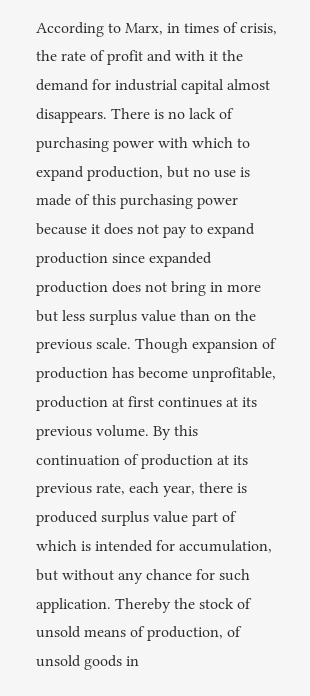According to Marx, in times of crisis, the rate of profit and with it the demand for industrial capital almost disappears. There is no lack of purchasing power with which to expand production, but no use is made of this purchasing power because it does not pay to expand production since expanded production does not bring in more but less surplus value than on the previous scale. Though expansion of production has become unprofitable, production at first continues at its previous volume. By this continuation of production at its previous rate, each year, there is produced surplus value part of which is intended for accumulation, but without any chance for such application. Thereby the stock of unsold means of production, of unsold goods in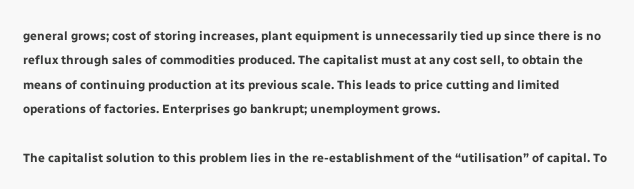general grows; cost of storing increases, plant equipment is unnecessarily tied up since there is no reflux through sales of commodities produced. The capitalist must at any cost sell, to obtain the means of continuing production at its previous scale. This leads to price cutting and limited operations of factories. Enterprises go bankrupt; unemployment grows.

The capitalist solution to this problem lies in the re-establishment of the “utilisation” of capital. To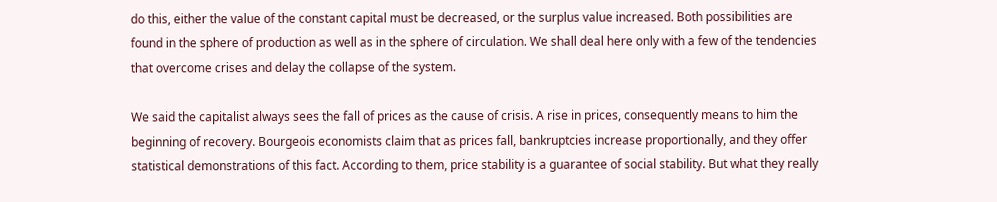do this, either the value of the constant capital must be decreased, or the surplus value increased. Both possibilities are found in the sphere of production as well as in the sphere of circulation. We shall deal here only with a few of the tendencies that overcome crises and delay the collapse of the system.

We said the capitalist always sees the fall of prices as the cause of crisis. A rise in prices, consequently means to him the beginning of recovery. Bourgeois economists claim that as prices fall, bankruptcies increase proportionally, and they offer statistical demonstrations of this fact. According to them, price stability is a guarantee of social stability. But what they really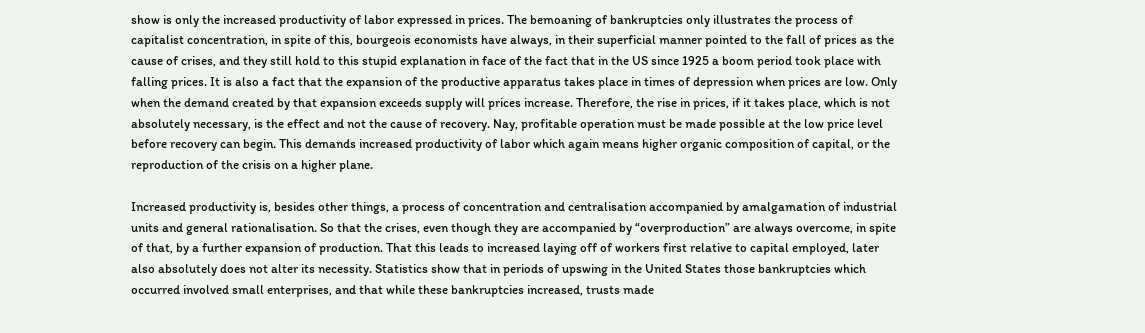show is only the increased productivity of labor expressed in prices. The bemoaning of bankruptcies only illustrates the process of capitalist concentration, in spite of this, bourgeois economists have always, in their superficial manner pointed to the fall of prices as the cause of crises, and they still hold to this stupid explanation in face of the fact that in the US since 1925 a boom period took place with falling prices. It is also a fact that the expansion of the productive apparatus takes place in times of depression when prices are low. Only when the demand created by that expansion exceeds supply will prices increase. Therefore, the rise in prices, if it takes place, which is not absolutely necessary, is the effect and not the cause of recovery. Nay, profitable operation must be made possible at the low price level before recovery can begin. This demands increased productivity of labor which again means higher organic composition of capital, or the reproduction of the crisis on a higher plane.

Increased productivity is, besides other things, a process of concentration and centralisation accompanied by amalgamation of industrial units and general rationalisation. So that the crises, even though they are accompanied by “overproduction” are always overcome, in spite of that, by a further expansion of production. That this leads to increased laying off of workers first relative to capital employed, later also absolutely does not alter its necessity. Statistics show that in periods of upswing in the United States those bankruptcies which occurred involved small enterprises, and that while these bankruptcies increased, trusts made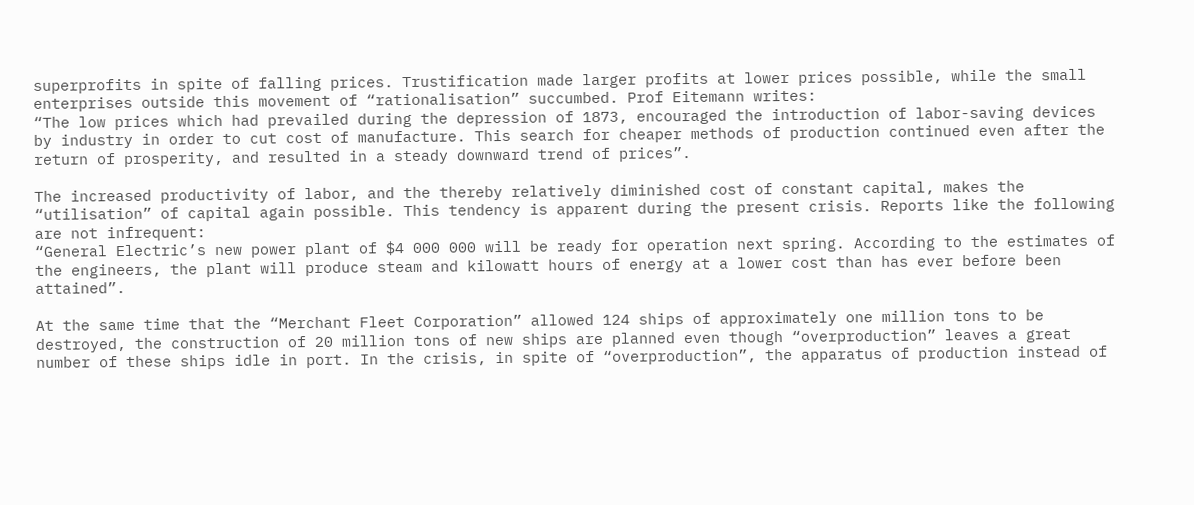superprofits in spite of falling prices. Trustification made larger profits at lower prices possible, while the small enterprises outside this movement of “rationalisation” succumbed. Prof Eitemann writes:
“The low prices which had prevailed during the depression of 1873, encouraged the introduction of labor-saving devices by industry in order to cut cost of manufacture. This search for cheaper methods of production continued even after the return of prosperity, and resulted in a steady downward trend of prices”.

The increased productivity of labor, and the thereby relatively diminished cost of constant capital, makes the “utilisation” of capital again possible. This tendency is apparent during the present crisis. Reports like the following are not infrequent:
“General Electric’s new power plant of $4 000 000 will be ready for operation next spring. According to the estimates of the engineers, the plant will produce steam and kilowatt hours of energy at a lower cost than has ever before been attained”.

At the same time that the “Merchant Fleet Corporation” allowed 124 ships of approximately one million tons to be destroyed, the construction of 20 million tons of new ships are planned even though “overproduction” leaves a great number of these ships idle in port. In the crisis, in spite of “overproduction”, the apparatus of production instead of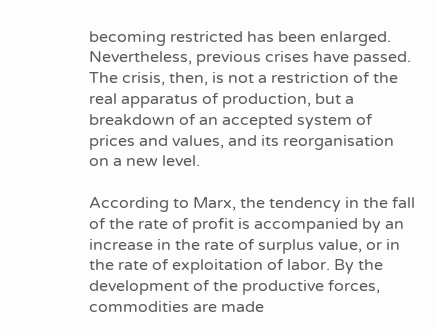becoming restricted has been enlarged. Nevertheless, previous crises have passed. The crisis, then, is not a restriction of the real apparatus of production, but a breakdown of an accepted system of prices and values, and its reorganisation on a new level.

According to Marx, the tendency in the fall of the rate of profit is accompanied by an increase in the rate of surplus value, or in the rate of exploitation of labor. By the development of the productive forces, commodities are made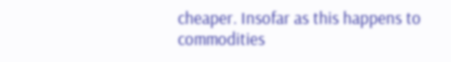cheaper. Insofar as this happens to commodities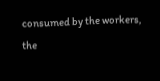consumed by the workers, the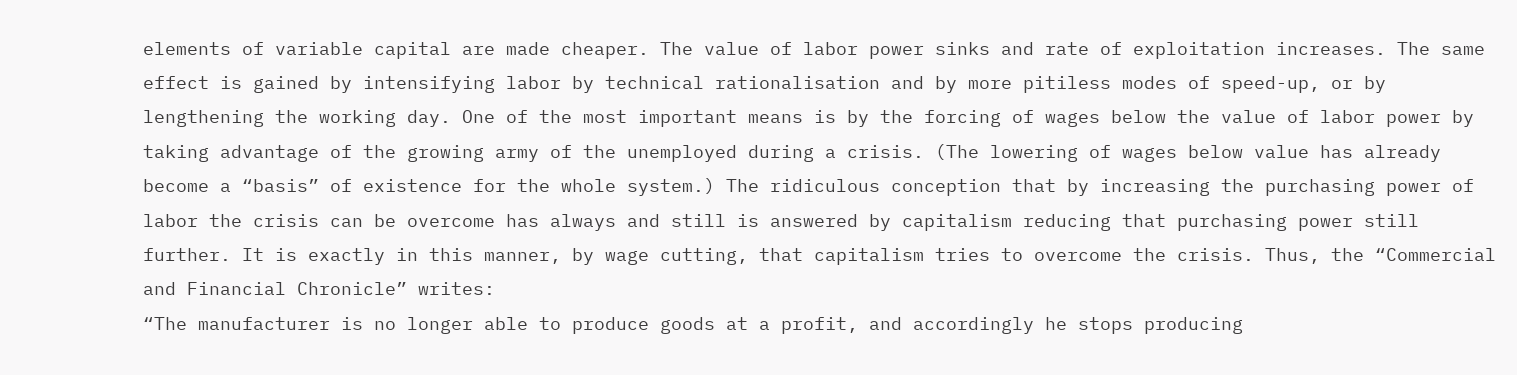elements of variable capital are made cheaper. The value of labor power sinks and rate of exploitation increases. The same effect is gained by intensifying labor by technical rationalisation and by more pitiless modes of speed-up, or by lengthening the working day. One of the most important means is by the forcing of wages below the value of labor power by taking advantage of the growing army of the unemployed during a crisis. (The lowering of wages below value has already become a “basis” of existence for the whole system.) The ridiculous conception that by increasing the purchasing power of labor the crisis can be overcome has always and still is answered by capitalism reducing that purchasing power still further. It is exactly in this manner, by wage cutting, that capitalism tries to overcome the crisis. Thus, the “Commercial and Financial Chronicle” writes:
“The manufacturer is no longer able to produce goods at a profit, and accordingly he stops producing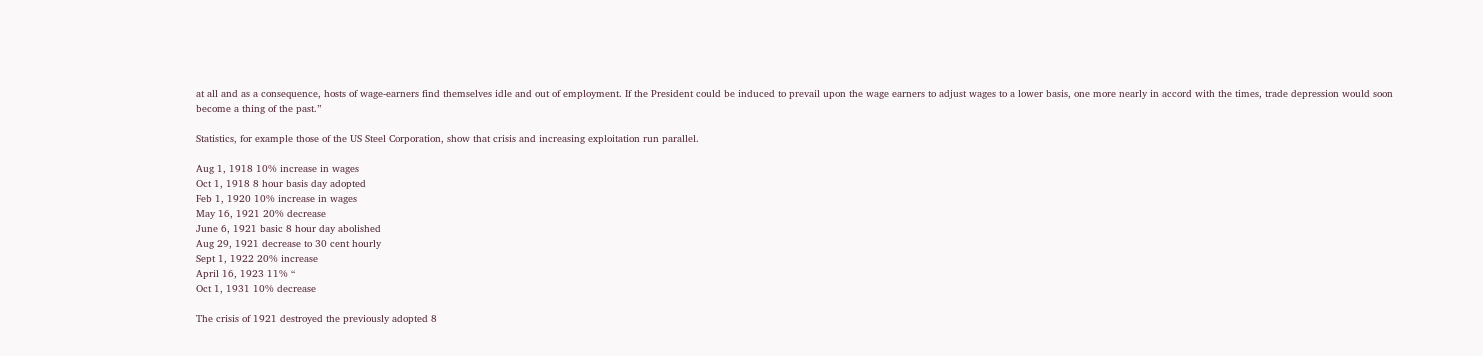at all and as a consequence, hosts of wage-earners find themselves idle and out of employment. If the President could be induced to prevail upon the wage earners to adjust wages to a lower basis, one more nearly in accord with the times, trade depression would soon become a thing of the past.”

Statistics, for example those of the US Steel Corporation, show that crisis and increasing exploitation run parallel.

Aug 1, 1918 10% increase in wages
Oct 1, 1918 8 hour basis day adopted
Feb 1, 1920 10% increase in wages
May 16, 1921 20% decrease
June 6, 1921 basic 8 hour day abolished
Aug 29, 1921 decrease to 30 cent hourly
Sept 1, 1922 20% increase
April 16, 1923 11% “
Oct 1, 1931 10% decrease

The crisis of 1921 destroyed the previously adopted 8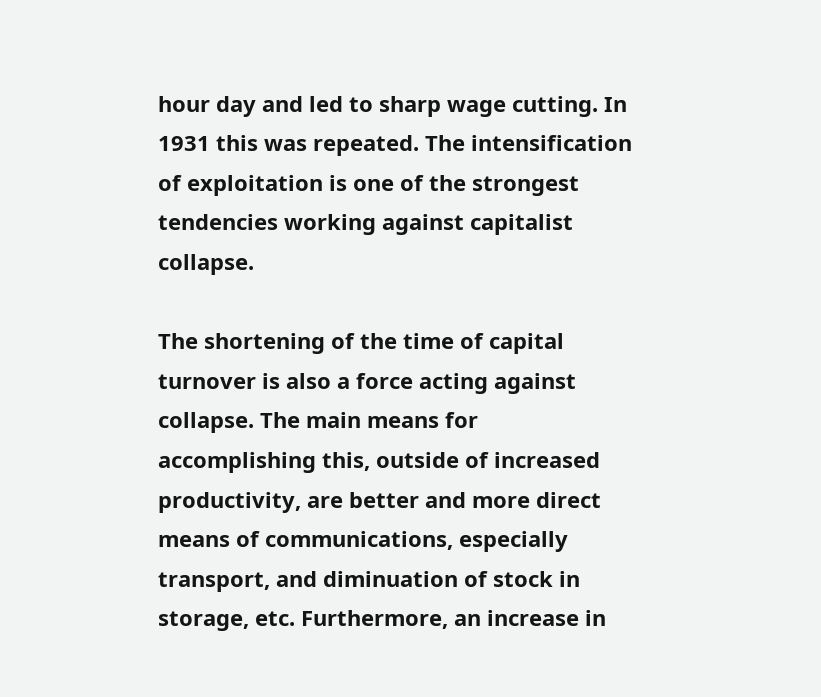hour day and led to sharp wage cutting. In 1931 this was repeated. The intensification of exploitation is one of the strongest tendencies working against capitalist collapse.

The shortening of the time of capital turnover is also a force acting against collapse. The main means for accomplishing this, outside of increased productivity, are better and more direct means of communications, especially transport, and diminuation of stock in storage, etc. Furthermore, an increase in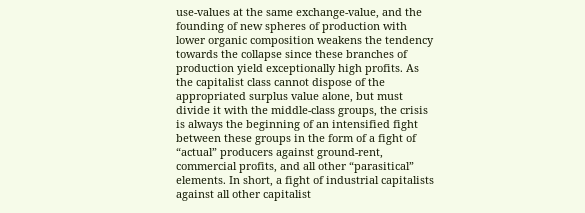use-values at the same exchange-value, and the founding of new spheres of production with lower organic composition weakens the tendency towards the collapse since these branches of production yield exceptionally high profits. As the capitalist class cannot dispose of the appropriated surplus value alone, but must divide it with the middle-class groups, the crisis is always the beginning of an intensified fight between these groups in the form of a fight of “actual” producers against ground-rent, commercial profits, and all other “parasitical” elements. In short, a fight of industrial capitalists against all other capitalist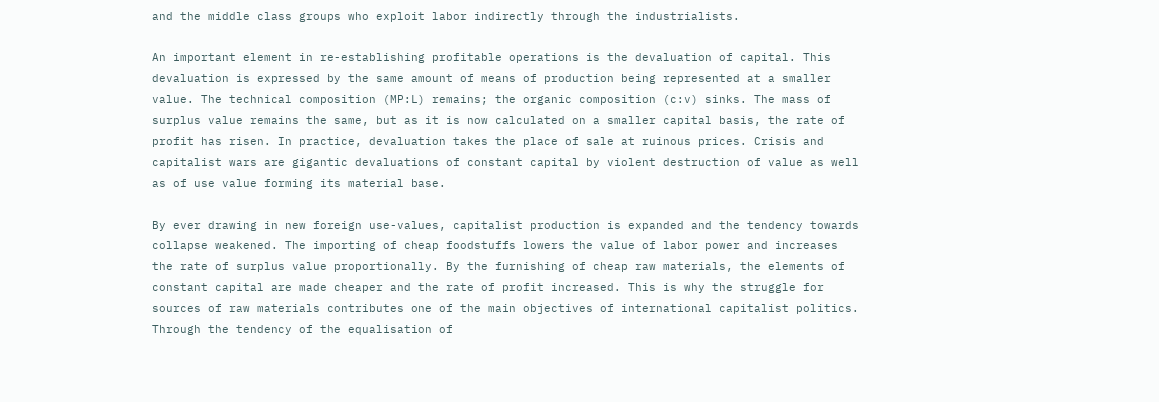and the middle class groups who exploit labor indirectly through the industrialists.

An important element in re-establishing profitable operations is the devaluation of capital. This devaluation is expressed by the same amount of means of production being represented at a smaller value. The technical composition (MP:L) remains; the organic composition (c:v) sinks. The mass of surplus value remains the same, but as it is now calculated on a smaller capital basis, the rate of profit has risen. In practice, devaluation takes the place of sale at ruinous prices. Crisis and capitalist wars are gigantic devaluations of constant capital by violent destruction of value as well as of use value forming its material base.

By ever drawing in new foreign use-values, capitalist production is expanded and the tendency towards collapse weakened. The importing of cheap foodstuffs lowers the value of labor power and increases the rate of surplus value proportionally. By the furnishing of cheap raw materials, the elements of constant capital are made cheaper and the rate of profit increased. This is why the struggle for sources of raw materials contributes one of the main objectives of international capitalist politics. Through the tendency of the equalisation of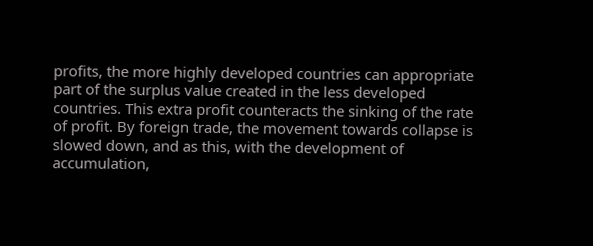profits, the more highly developed countries can appropriate part of the surplus value created in the less developed countries. This extra profit counteracts the sinking of the rate of profit. By foreign trade, the movement towards collapse is slowed down, and as this, with the development of accumulation,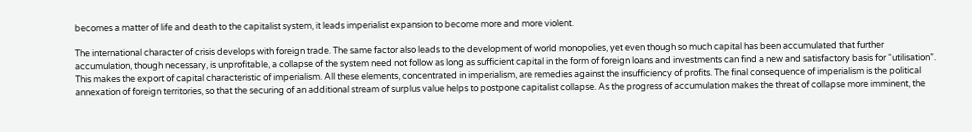becomes a matter of life and death to the capitalist system, it leads imperialist expansion to become more and more violent.

The international character of crisis develops with foreign trade. The same factor also leads to the development of world monopolies, yet even though so much capital has been accumulated that further accumulation, though necessary, is unprofitable, a collapse of the system need not follow as long as sufficient capital in the form of foreign loans and investments can find a new and satisfactory basis for “utilisation”. This makes the export of capital characteristic of imperialism. All these elements, concentrated in imperialism, are remedies against the insufficiency of profits. The final consequence of imperialism is the political annexation of foreign territories, so that the securing of an additional stream of surplus value helps to postpone capitalist collapse. As the progress of accumulation makes the threat of collapse more imminent, the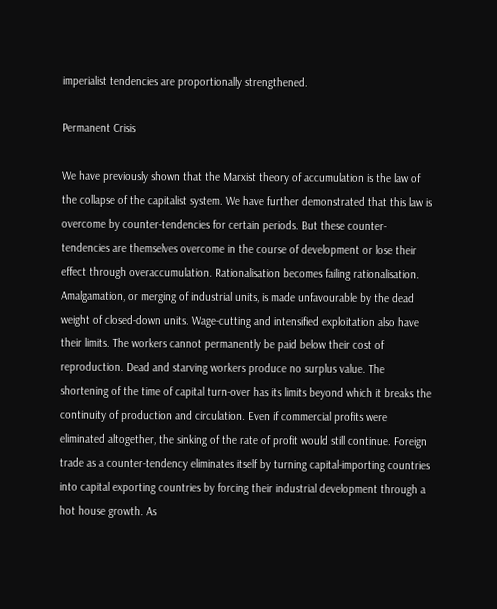imperialist tendencies are proportionally strengthened.

Permanent Crisis

We have previously shown that the Marxist theory of accumulation is the law of the collapse of the capitalist system. We have further demonstrated that this law is overcome by counter-tendencies for certain periods. But these counter-tendencies are themselves overcome in the course of development or lose their effect through overaccumulation. Rationalisation becomes failing rationalisation. Amalgamation, or merging of industrial units, is made unfavourable by the dead weight of closed-down units. Wage-cutting and intensified exploitation also have their limits. The workers cannot permanently be paid below their cost of reproduction. Dead and starving workers produce no surplus value. The shortening of the time of capital turn-over has its limits beyond which it breaks the continuity of production and circulation. Even if commercial profits were eliminated altogether, the sinking of the rate of profit would still continue. Foreign trade as a counter-tendency eliminates itself by turning capital-importing countries into capital exporting countries by forcing their industrial development through a hot house growth. As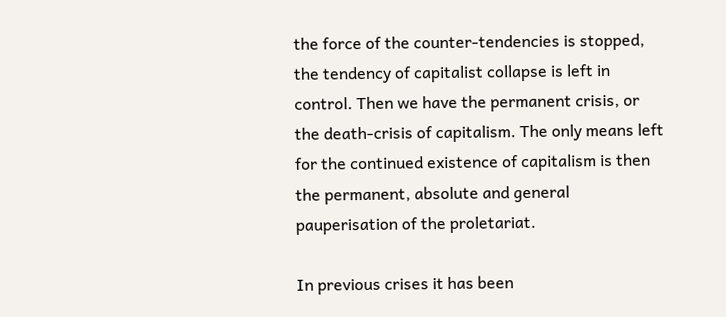the force of the counter-tendencies is stopped, the tendency of capitalist collapse is left in control. Then we have the permanent crisis, or the death-crisis of capitalism. The only means left for the continued existence of capitalism is then the permanent, absolute and general pauperisation of the proletariat.

In previous crises it has been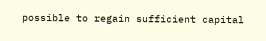possible to regain sufficient capital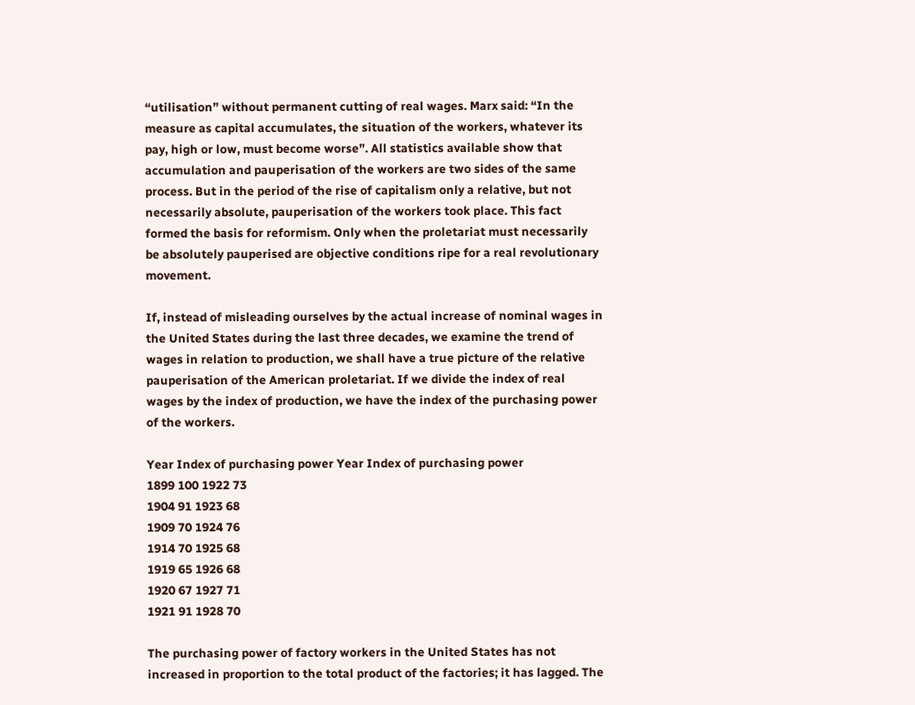“utilisation” without permanent cutting of real wages. Marx said: “In the measure as capital accumulates, the situation of the workers, whatever its pay, high or low, must become worse”. All statistics available show that accumulation and pauperisation of the workers are two sides of the same process. But in the period of the rise of capitalism only a relative, but not necessarily absolute, pauperisation of the workers took place. This fact formed the basis for reformism. Only when the proletariat must necessarily be absolutely pauperised are objective conditions ripe for a real revolutionary movement.

If, instead of misleading ourselves by the actual increase of nominal wages in the United States during the last three decades, we examine the trend of wages in relation to production, we shall have a true picture of the relative pauperisation of the American proletariat. If we divide the index of real wages by the index of production, we have the index of the purchasing power of the workers.

Year Index of purchasing power Year Index of purchasing power
1899 100 1922 73
1904 91 1923 68
1909 70 1924 76
1914 70 1925 68
1919 65 1926 68
1920 67 1927 71
1921 91 1928 70

The purchasing power of factory workers in the United States has not increased in proportion to the total product of the factories; it has lagged. The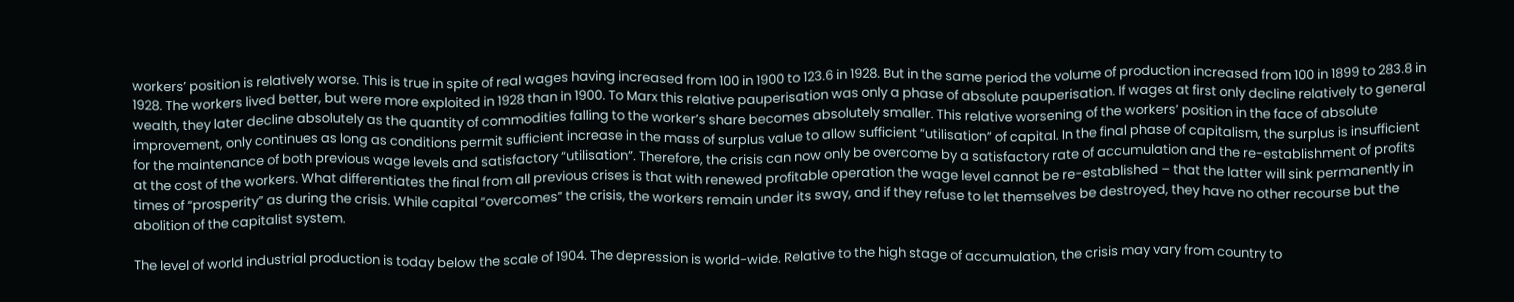workers’ position is relatively worse. This is true in spite of real wages having increased from 100 in 1900 to 123.6 in 1928. But in the same period the volume of production increased from 100 in 1899 to 283.8 in 1928. The workers lived better, but were more exploited in 1928 than in 1900. To Marx this relative pauperisation was only a phase of absolute pauperisation. If wages at first only decline relatively to general wealth, they later decline absolutely as the quantity of commodities falling to the worker’s share becomes absolutely smaller. This relative worsening of the workers’ position in the face of absolute improvement, only continues as long as conditions permit sufficient increase in the mass of surplus value to allow sufficient “utilisation” of capital. In the final phase of capitalism, the surplus is insufficient for the maintenance of both previous wage levels and satisfactory “utilisation”. Therefore, the crisis can now only be overcome by a satisfactory rate of accumulation and the re-establishment of profits at the cost of the workers. What differentiates the final from all previous crises is that with renewed profitable operation the wage level cannot be re-established – that the latter will sink permanently in times of “prosperity” as during the crisis. While capital “overcomes” the crisis, the workers remain under its sway, and if they refuse to let themselves be destroyed, they have no other recourse but the abolition of the capitalist system.

The level of world industrial production is today below the scale of 1904. The depression is world-wide. Relative to the high stage of accumulation, the crisis may vary from country to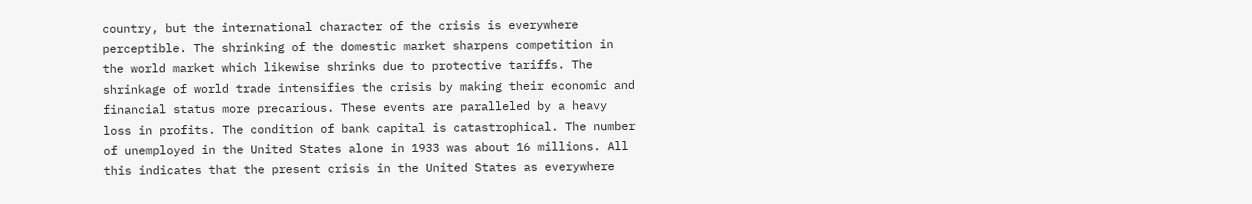country, but the international character of the crisis is everywhere perceptible. The shrinking of the domestic market sharpens competition in the world market which likewise shrinks due to protective tariffs. The shrinkage of world trade intensifies the crisis by making their economic and financial status more precarious. These events are paralleled by a heavy loss in profits. The condition of bank capital is catastrophical. The number of unemployed in the United States alone in 1933 was about 16 millions. All this indicates that the present crisis in the United States as everywhere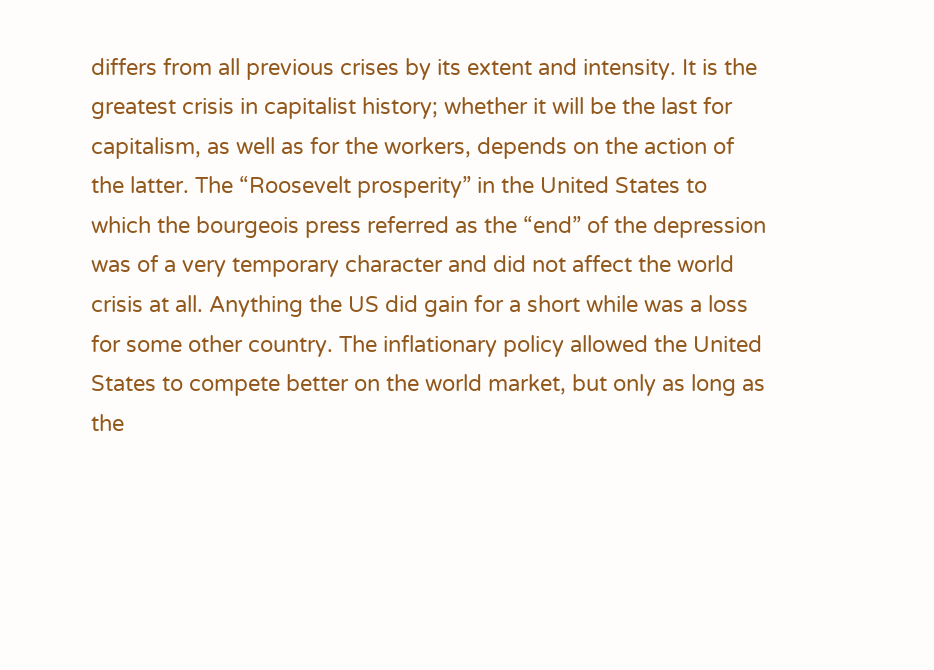differs from all previous crises by its extent and intensity. It is the greatest crisis in capitalist history; whether it will be the last for capitalism, as well as for the workers, depends on the action of the latter. The “Roosevelt prosperity” in the United States to which the bourgeois press referred as the “end” of the depression was of a very temporary character and did not affect the world crisis at all. Anything the US did gain for a short while was a loss for some other country. The inflationary policy allowed the United States to compete better on the world market, but only as long as the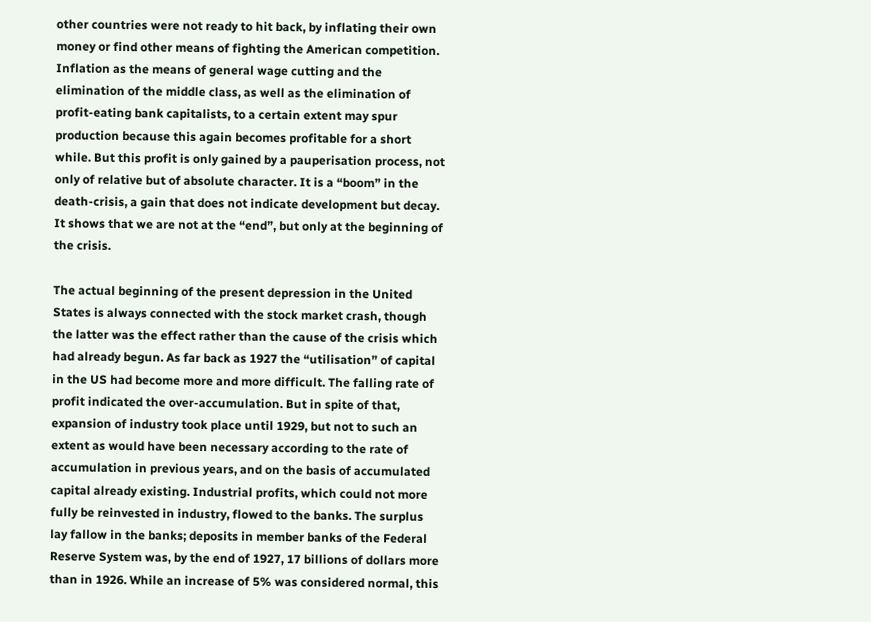other countries were not ready to hit back, by inflating their own money or find other means of fighting the American competition. Inflation as the means of general wage cutting and the elimination of the middle class, as well as the elimination of profit-eating bank capitalists, to a certain extent may spur production because this again becomes profitable for a short while. But this profit is only gained by a pauperisation process, not only of relative but of absolute character. It is a “boom” in the death-crisis, a gain that does not indicate development but decay. It shows that we are not at the “end”, but only at the beginning of the crisis.

The actual beginning of the present depression in the United States is always connected with the stock market crash, though the latter was the effect rather than the cause of the crisis which had already begun. As far back as 1927 the “utilisation” of capital in the US had become more and more difficult. The falling rate of profit indicated the over-accumulation. But in spite of that, expansion of industry took place until 1929, but not to such an extent as would have been necessary according to the rate of accumulation in previous years, and on the basis of accumulated capital already existing. Industrial profits, which could not more fully be reinvested in industry, flowed to the banks. The surplus lay fallow in the banks; deposits in member banks of the Federal Reserve System was, by the end of 1927, 17 billions of dollars more than in 1926. While an increase of 5% was considered normal, this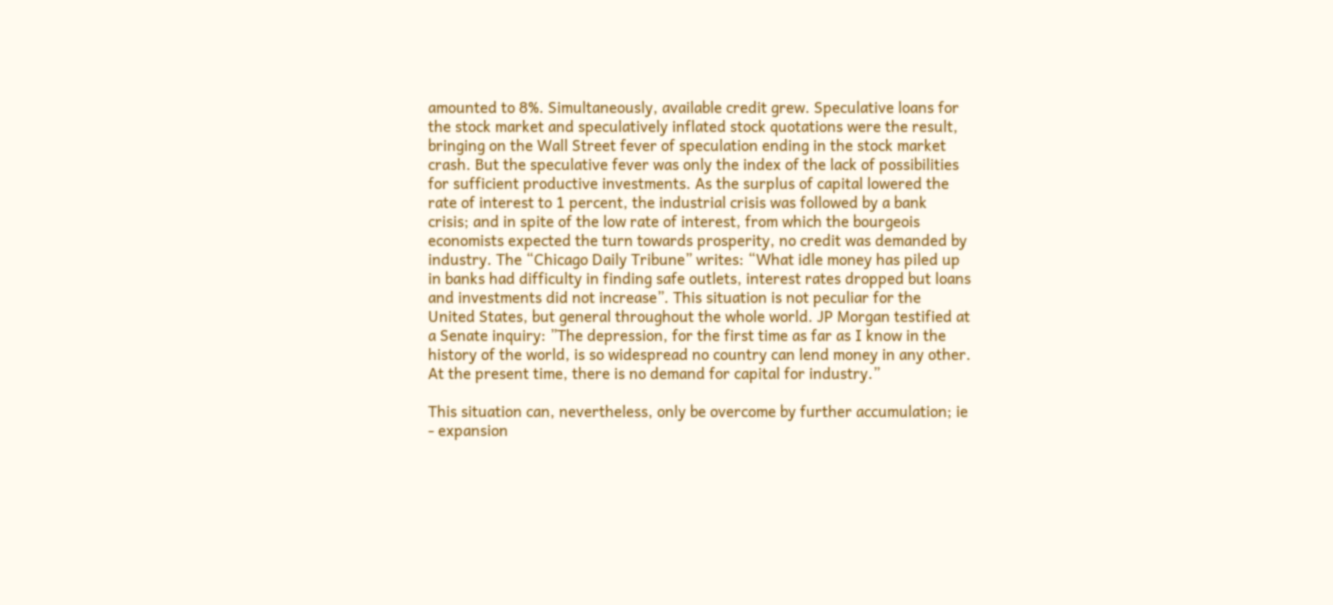amounted to 8%. Simultaneously, available credit grew. Speculative loans for the stock market and speculatively inflated stock quotations were the result, bringing on the Wall Street fever of speculation ending in the stock market crash. But the speculative fever was only the index of the lack of possibilities for sufficient productive investments. As the surplus of capital lowered the rate of interest to 1 percent, the industrial crisis was followed by a bank crisis; and in spite of the low rate of interest, from which the bourgeois economists expected the turn towards prosperity, no credit was demanded by industry. The “Chicago Daily Tribune” writes: “What idle money has piled up in banks had difficulty in finding safe outlets, interest rates dropped but loans and investments did not increase”. This situation is not peculiar for the United States, but general throughout the whole world. JP Morgan testified at a Senate inquiry: ”The depression, for the first time as far as I know in the history of the world, is so widespread no country can lend money in any other. At the present time, there is no demand for capital for industry.”

This situation can, nevertheless, only be overcome by further accumulation; ie - expansion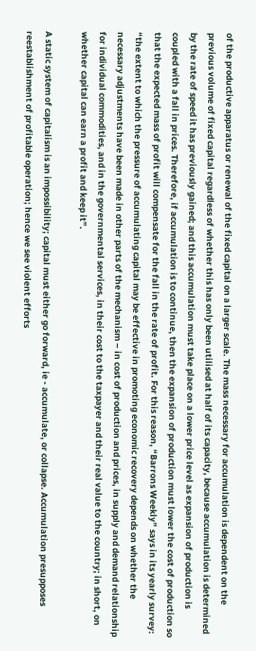of the productive apparatus or renewal of the fixed capital on a larger scale. The mass necessary for accumulation is dependent on the previous volume of fixed capital regardless of whether this has only been utilised at half of its capacity, because accumulation is determined by the rate of speed it has previously gained; and this accumulation must take place on a lower price level as expansion of production is coupled with a fall in prices. Therefore, if accumulation is to continue, then the expansion of production must lower the cost of production so that the expected mass of profit will compensate for the fall in the rate of profit. For this reason, “Barrons Weekly” says in its yearly survey: “the extent to which the pressure of accumulating capital may be effective in promoting economic recovery depends on whether the necessary adjustments have been made in other parts of the mechanism – in cost of production and prices, in supply and demand relationship for individual commodities, and in the governmental services, in their cost to the taxpayer and their real value to the country; in short, on whether capital can earn a profit and keep it”.

A static system of capitalism is an impossibility; capital must either go forward, ie - accumulate, or collapse. Accumulation presupposes reestablishment of profitable operation; hence we see violent efforts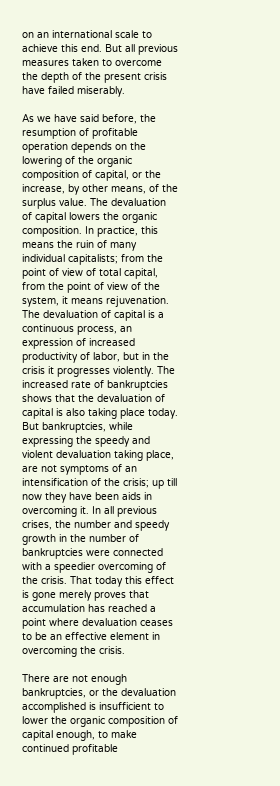on an international scale to achieve this end. But all previous measures taken to overcome the depth of the present crisis have failed miserably.

As we have said before, the resumption of profitable operation depends on the lowering of the organic composition of capital, or the increase, by other means, of the surplus value. The devaluation of capital lowers the organic composition. In practice, this means the ruin of many individual capitalists; from the point of view of total capital, from the point of view of the system, it means rejuvenation. The devaluation of capital is a continuous process, an expression of increased productivity of labor, but in the crisis it progresses violently. The increased rate of bankruptcies shows that the devaluation of capital is also taking place today. But bankruptcies, while expressing the speedy and violent devaluation taking place, are not symptoms of an intensification of the crisis; up till now they have been aids in overcoming it. In all previous crises, the number and speedy growth in the number of bankruptcies were connected with a speedier overcoming of the crisis. That today this effect is gone merely proves that accumulation has reached a point where devaluation ceases to be an effective element in overcoming the crisis.

There are not enough bankruptcies, or the devaluation accomplished is insufficient to lower the organic composition of capital enough, to make continued profitable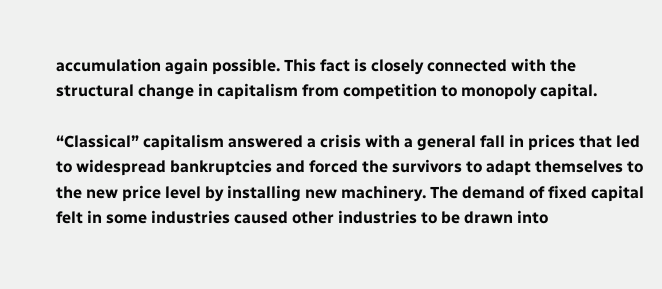accumulation again possible. This fact is closely connected with the structural change in capitalism from competition to monopoly capital.

“Classical” capitalism answered a crisis with a general fall in prices that led to widespread bankruptcies and forced the survivors to adapt themselves to the new price level by installing new machinery. The demand of fixed capital felt in some industries caused other industries to be drawn into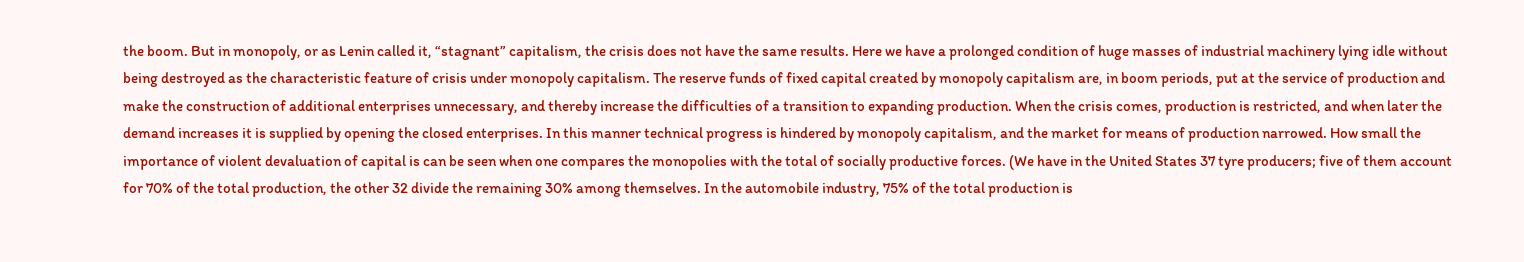the boom. But in monopoly, or as Lenin called it, “stagnant” capitalism, the crisis does not have the same results. Here we have a prolonged condition of huge masses of industrial machinery lying idle without being destroyed as the characteristic feature of crisis under monopoly capitalism. The reserve funds of fixed capital created by monopoly capitalism are, in boom periods, put at the service of production and make the construction of additional enterprises unnecessary, and thereby increase the difficulties of a transition to expanding production. When the crisis comes, production is restricted, and when later the demand increases it is supplied by opening the closed enterprises. In this manner technical progress is hindered by monopoly capitalism, and the market for means of production narrowed. How small the importance of violent devaluation of capital is can be seen when one compares the monopolies with the total of socially productive forces. (We have in the United States 37 tyre producers; five of them account for 70% of the total production, the other 32 divide the remaining 30% among themselves. In the automobile industry, 75% of the total production is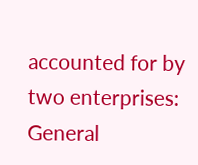accounted for by two enterprises: General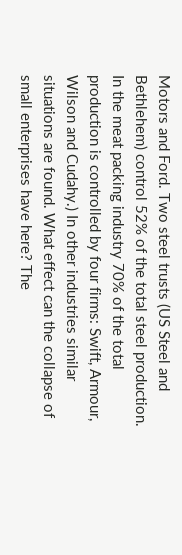Motors and Ford. Two steel trusts (US Steel and Bethlehem) control 52% of the total steel production. In the meat packing industry 70% of the total production is controlled by four firms: Swift, Armour, Wilson and Cudahy.) In other industries similar situations are found. What effect can the collapse of small enterprises have here? The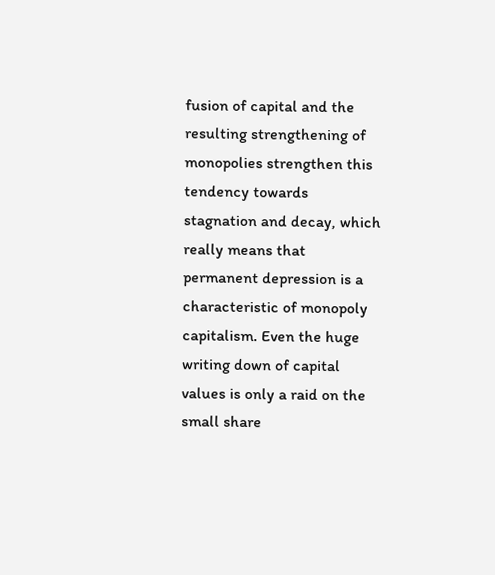fusion of capital and the resulting strengthening of monopolies strengthen this tendency towards stagnation and decay, which really means that permanent depression is a characteristic of monopoly capitalism. Even the huge writing down of capital values is only a raid on the small share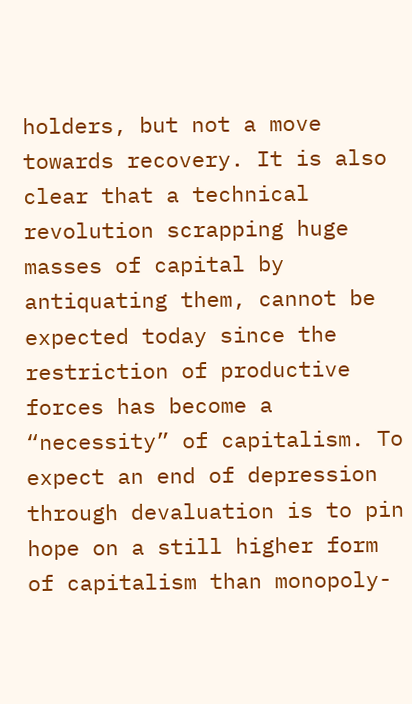holders, but not a move towards recovery. It is also clear that a technical revolution scrapping huge masses of capital by antiquating them, cannot be expected today since the restriction of productive forces has become a “necessity” of capitalism. To expect an end of depression through devaluation is to pin hope on a still higher form of capitalism than monopoly-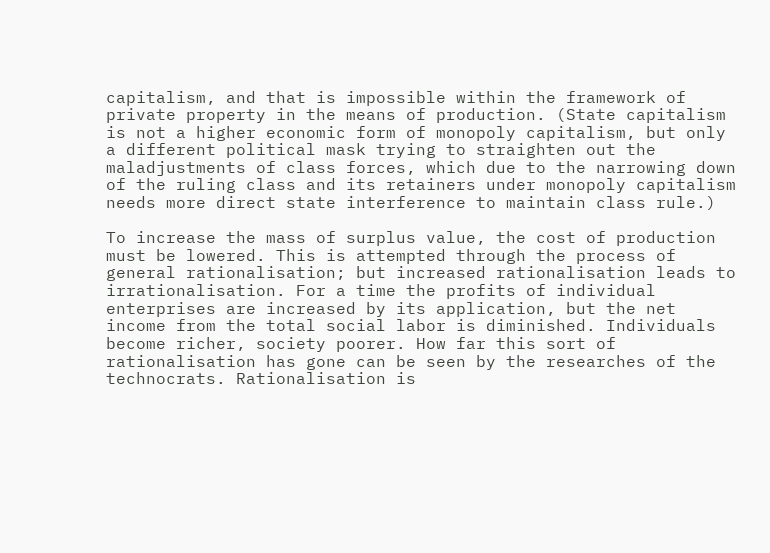capitalism, and that is impossible within the framework of private property in the means of production. (State capitalism is not a higher economic form of monopoly capitalism, but only a different political mask trying to straighten out the maladjustments of class forces, which due to the narrowing down of the ruling class and its retainers under monopoly capitalism needs more direct state interference to maintain class rule.)

To increase the mass of surplus value, the cost of production must be lowered. This is attempted through the process of general rationalisation; but increased rationalisation leads to irrationalisation. For a time the profits of individual enterprises are increased by its application, but the net income from the total social labor is diminished. Individuals become richer, society poorer. How far this sort of rationalisation has gone can be seen by the researches of the technocrats. Rationalisation is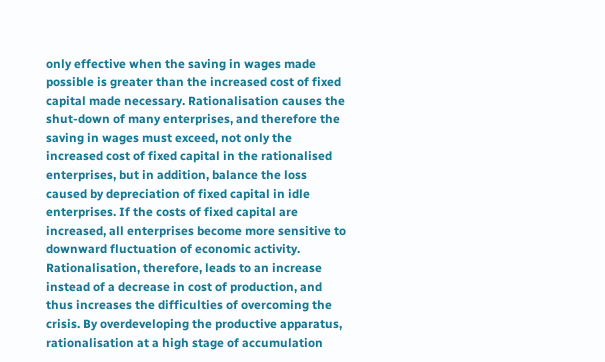only effective when the saving in wages made possible is greater than the increased cost of fixed capital made necessary. Rationalisation causes the shut-down of many enterprises, and therefore the saving in wages must exceed, not only the increased cost of fixed capital in the rationalised enterprises, but in addition, balance the loss caused by depreciation of fixed capital in idle enterprises. If the costs of fixed capital are increased, all enterprises become more sensitive to downward fluctuation of economic activity. Rationalisation, therefore, leads to an increase instead of a decrease in cost of production, and thus increases the difficulties of overcoming the crisis. By overdeveloping the productive apparatus, rationalisation at a high stage of accumulation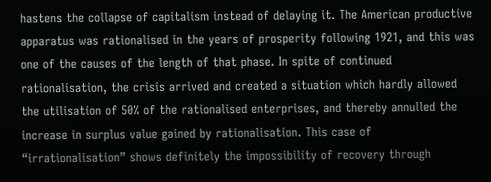hastens the collapse of capitalism instead of delaying it. The American productive apparatus was rationalised in the years of prosperity following 1921, and this was one of the causes of the length of that phase. In spite of continued rationalisation, the crisis arrived and created a situation which hardly allowed the utilisation of 50% of the rationalised enterprises, and thereby annulled the increase in surplus value gained by rationalisation. This case of “irrationalisation” shows definitely the impossibility of recovery through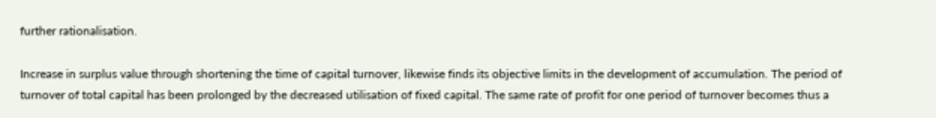further rationalisation.

Increase in surplus value through shortening the time of capital turnover, likewise finds its objective limits in the development of accumulation. The period of turnover of total capital has been prolonged by the decreased utilisation of fixed capital. The same rate of profit for one period of turnover becomes thus a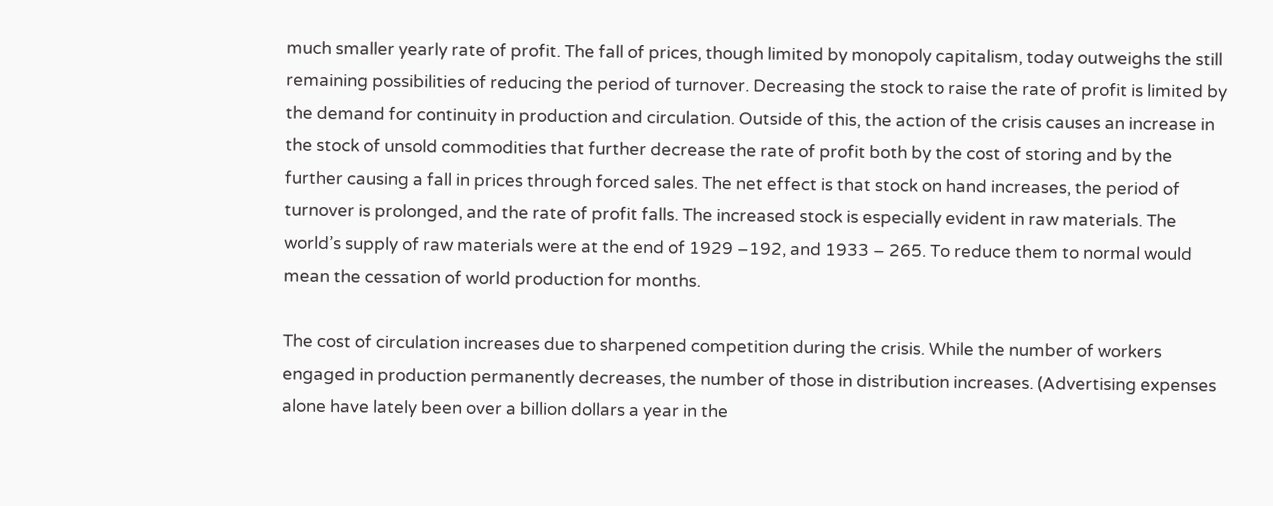much smaller yearly rate of profit. The fall of prices, though limited by monopoly capitalism, today outweighs the still remaining possibilities of reducing the period of turnover. Decreasing the stock to raise the rate of profit is limited by the demand for continuity in production and circulation. Outside of this, the action of the crisis causes an increase in the stock of unsold commodities that further decrease the rate of profit both by the cost of storing and by the further causing a fall in prices through forced sales. The net effect is that stock on hand increases, the period of turnover is prolonged, and the rate of profit falls. The increased stock is especially evident in raw materials. The world’s supply of raw materials were at the end of 1929 –192, and 1933 – 265. To reduce them to normal would mean the cessation of world production for months.

The cost of circulation increases due to sharpened competition during the crisis. While the number of workers engaged in production permanently decreases, the number of those in distribution increases. (Advertising expenses alone have lately been over a billion dollars a year in the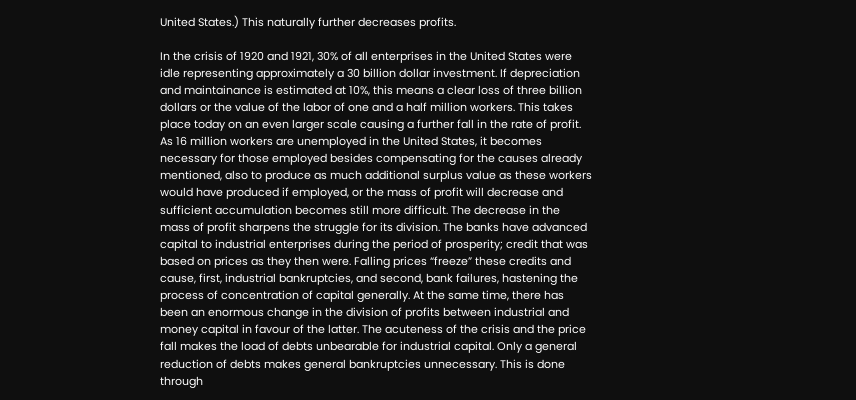United States.) This naturally further decreases profits.

In the crisis of 1920 and 1921, 30% of all enterprises in the United States were idle representing approximately a 30 billion dollar investment. If depreciation and maintainance is estimated at 10%, this means a clear loss of three billion dollars or the value of the labor of one and a half million workers. This takes place today on an even larger scale causing a further fall in the rate of profit. As 16 million workers are unemployed in the United States, it becomes necessary for those employed besides compensating for the causes already mentioned, also to produce as much additional surplus value as these workers would have produced if employed, or the mass of profit will decrease and sufficient accumulation becomes still more difficult. The decrease in the mass of profit sharpens the struggle for its division. The banks have advanced capital to industrial enterprises during the period of prosperity; credit that was based on prices as they then were. Falling prices “freeze” these credits and cause, first, industrial bankruptcies, and second, bank failures, hastening the process of concentration of capital generally. At the same time, there has been an enormous change in the division of profits between industrial and money capital in favour of the latter. The acuteness of the crisis and the price fall makes the load of debts unbearable for industrial capital. Only a general reduction of debts makes general bankruptcies unnecessary. This is done through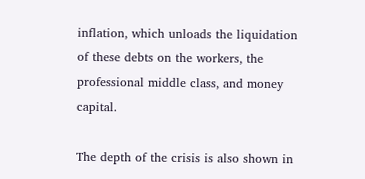inflation, which unloads the liquidation of these debts on the workers, the professional middle class, and money capital.

The depth of the crisis is also shown in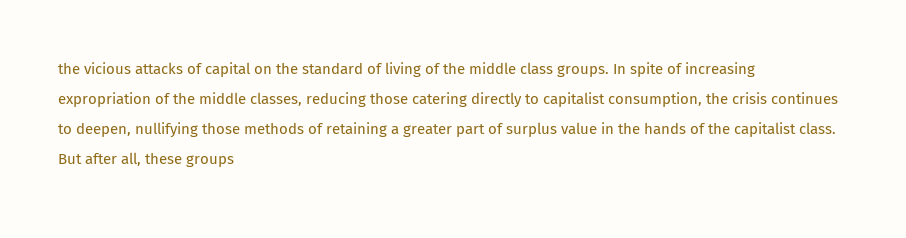the vicious attacks of capital on the standard of living of the middle class groups. In spite of increasing expropriation of the middle classes, reducing those catering directly to capitalist consumption, the crisis continues to deepen, nullifying those methods of retaining a greater part of surplus value in the hands of the capitalist class. But after all, these groups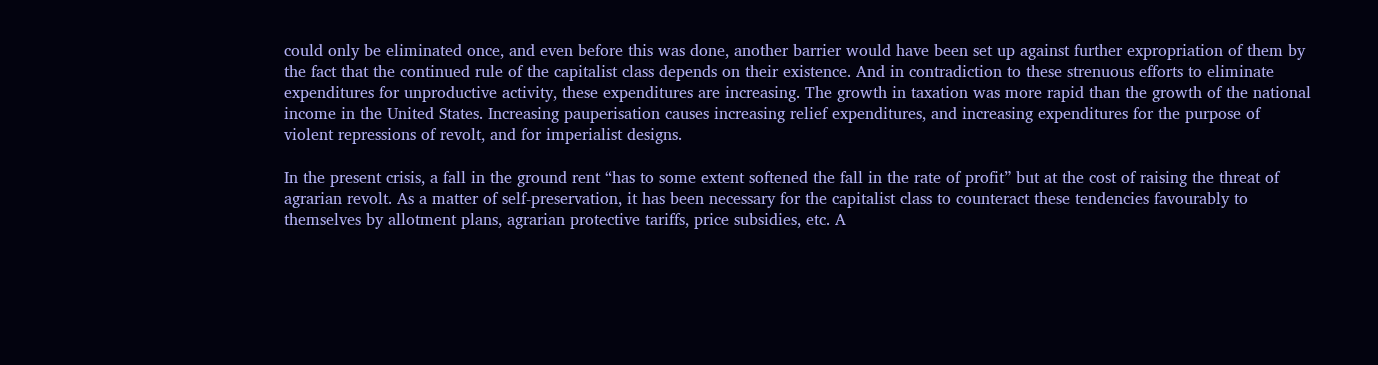could only be eliminated once, and even before this was done, another barrier would have been set up against further expropriation of them by the fact that the continued rule of the capitalist class depends on their existence. And in contradiction to these strenuous efforts to eliminate expenditures for unproductive activity, these expenditures are increasing. The growth in taxation was more rapid than the growth of the national income in the United States. Increasing pauperisation causes increasing relief expenditures, and increasing expenditures for the purpose of violent repressions of revolt, and for imperialist designs.

In the present crisis, a fall in the ground rent “has to some extent softened the fall in the rate of profit” but at the cost of raising the threat of agrarian revolt. As a matter of self-preservation, it has been necessary for the capitalist class to counteract these tendencies favourably to themselves by allotment plans, agrarian protective tariffs, price subsidies, etc. A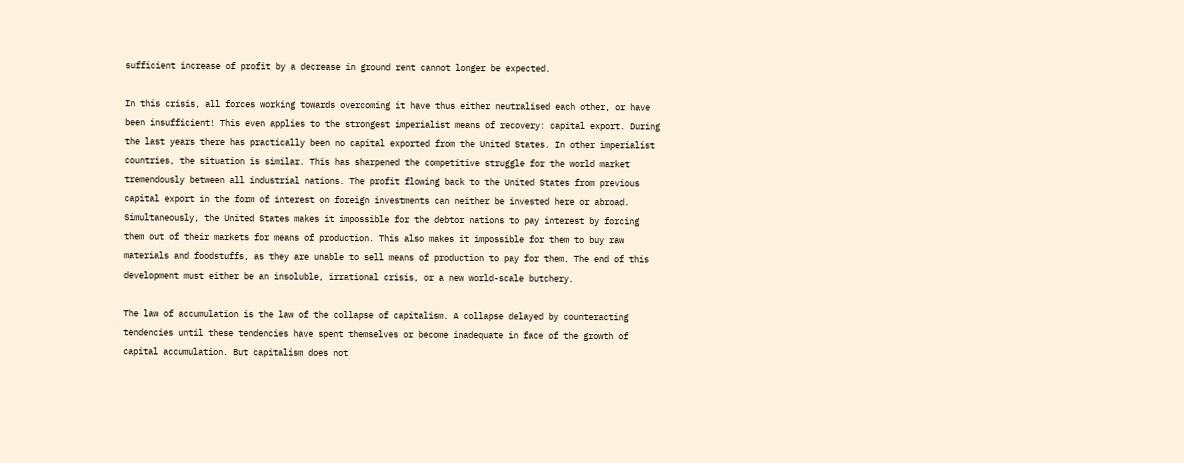sufficient increase of profit by a decrease in ground rent cannot longer be expected.

In this crisis, all forces working towards overcoming it have thus either neutralised each other, or have been insufficient! This even applies to the strongest imperialist means of recovery: capital export. During the last years there has practically been no capital exported from the United States. In other imperialist countries, the situation is similar. This has sharpened the competitive struggle for the world market tremendously between all industrial nations. The profit flowing back to the United States from previous capital export in the form of interest on foreign investments can neither be invested here or abroad. Simultaneously, the United States makes it impossible for the debtor nations to pay interest by forcing them out of their markets for means of production. This also makes it impossible for them to buy raw materials and foodstuffs, as they are unable to sell means of production to pay for them. The end of this development must either be an insoluble, irrational crisis, or a new world-scale butchery.

The law of accumulation is the law of the collapse of capitalism. A collapse delayed by counteracting tendencies until these tendencies have spent themselves or become inadequate in face of the growth of capital accumulation. But capitalism does not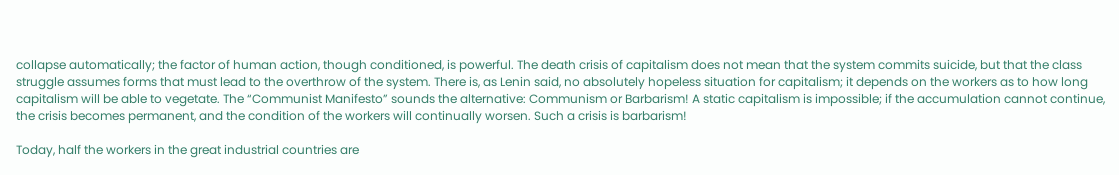collapse automatically; the factor of human action, though conditioned, is powerful. The death crisis of capitalism does not mean that the system commits suicide, but that the class struggle assumes forms that must lead to the overthrow of the system. There is, as Lenin said, no absolutely hopeless situation for capitalism; it depends on the workers as to how long capitalism will be able to vegetate. The “Communist Manifesto” sounds the alternative: Communism or Barbarism! A static capitalism is impossible; if the accumulation cannot continue, the crisis becomes permanent, and the condition of the workers will continually worsen. Such a crisis is barbarism!

Today, half the workers in the great industrial countries are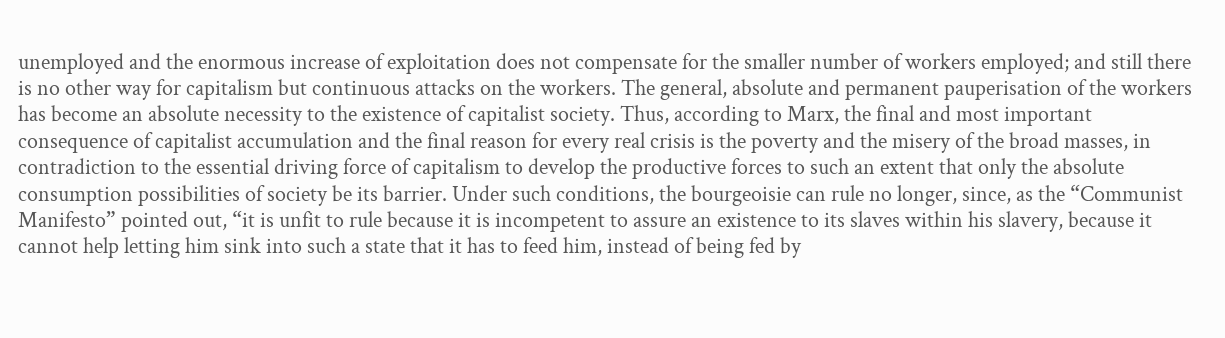unemployed and the enormous increase of exploitation does not compensate for the smaller number of workers employed; and still there is no other way for capitalism but continuous attacks on the workers. The general, absolute and permanent pauperisation of the workers has become an absolute necessity to the existence of capitalist society. Thus, according to Marx, the final and most important consequence of capitalist accumulation and the final reason for every real crisis is the poverty and the misery of the broad masses, in contradiction to the essential driving force of capitalism to develop the productive forces to such an extent that only the absolute consumption possibilities of society be its barrier. Under such conditions, the bourgeoisie can rule no longer, since, as the “Communist Manifesto” pointed out, “it is unfit to rule because it is incompetent to assure an existence to its slaves within his slavery, because it cannot help letting him sink into such a state that it has to feed him, instead of being fed by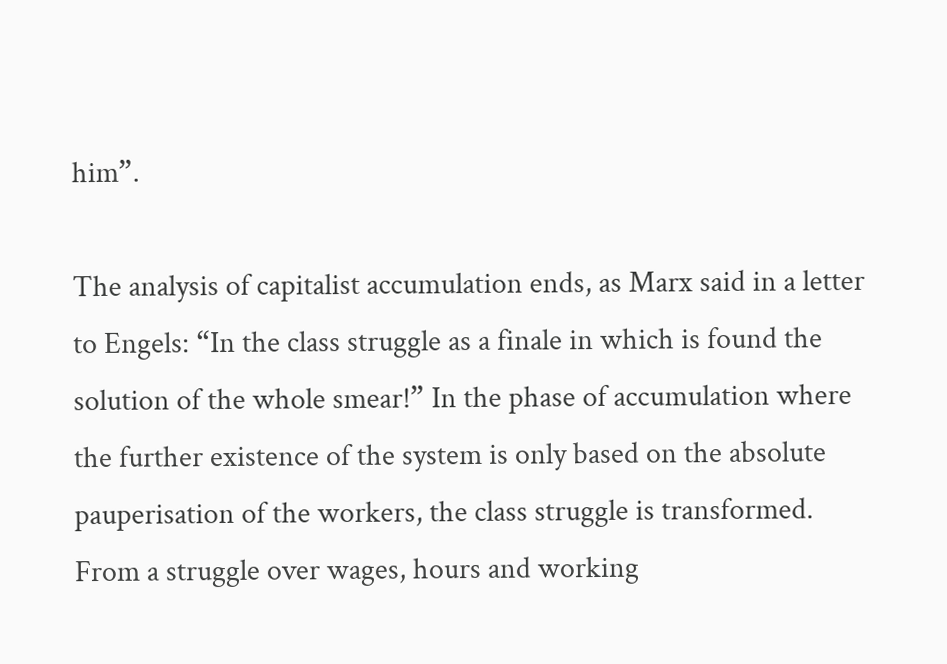him”.

The analysis of capitalist accumulation ends, as Marx said in a letter to Engels: “In the class struggle as a finale in which is found the solution of the whole smear!” In the phase of accumulation where the further existence of the system is only based on the absolute pauperisation of the workers, the class struggle is transformed. From a struggle over wages, hours and working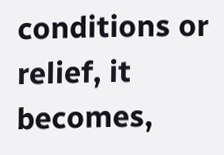conditions or relief, it becomes,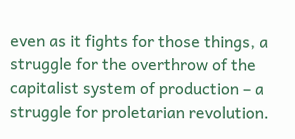even as it fights for those things, a struggle for the overthrow of the capitalist system of production – a struggle for proletarian revolution.